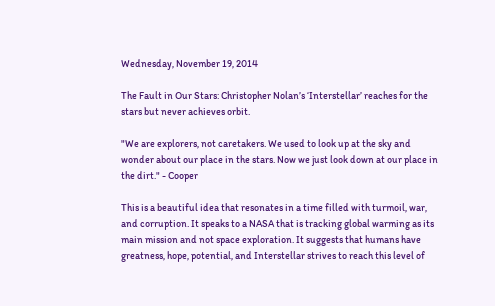Wednesday, November 19, 2014

The Fault in Our Stars: Christopher Nolan’s ‘Interstellar’ reaches for the stars but never achieves orbit.

"We are explorers, not caretakers. We used to look up at the sky and wonder about our place in the stars. Now we just look down at our place in the dirt." - Cooper

This is a beautiful idea that resonates in a time filled with turmoil, war, and corruption. It speaks to a NASA that is tracking global warming as its main mission and not space exploration. It suggests that humans have greatness, hope, potential, and Interstellar strives to reach this level of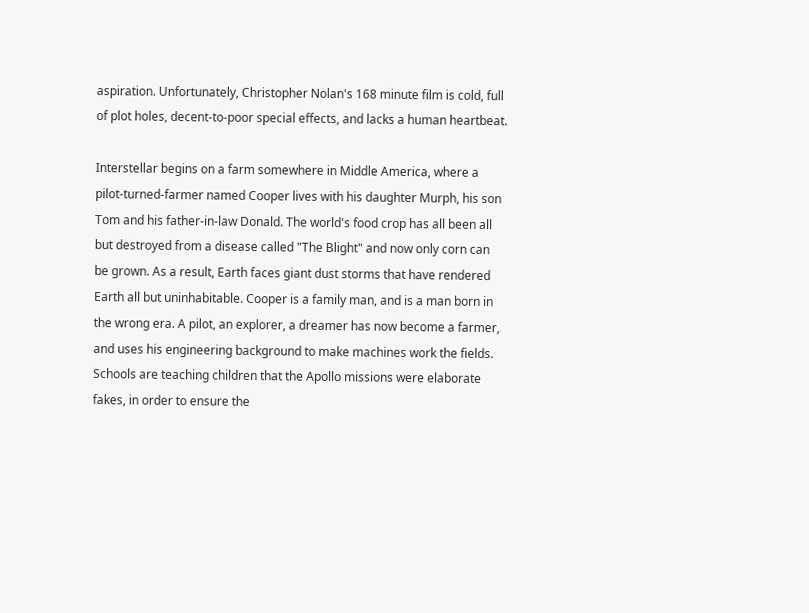aspiration. Unfortunately, Christopher Nolan's 168 minute film is cold, full of plot holes, decent-to-poor special effects, and lacks a human heartbeat.

Interstellar begins on a farm somewhere in Middle America, where a pilot-turned-farmer named Cooper lives with his daughter Murph, his son Tom and his father-in-law Donald. The world's food crop has all been all but destroyed from a disease called "The Blight" and now only corn can be grown. As a result, Earth faces giant dust storms that have rendered Earth all but uninhabitable. Cooper is a family man, and is a man born in the wrong era. A pilot, an explorer, a dreamer has now become a farmer, and uses his engineering background to make machines work the fields. Schools are teaching children that the Apollo missions were elaborate fakes, in order to ensure the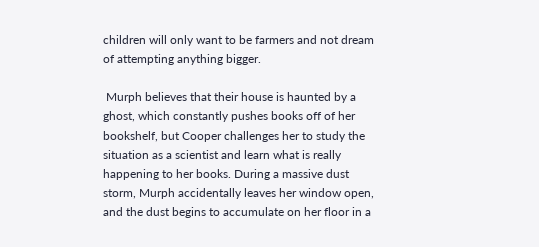children will only want to be farmers and not dream of attempting anything bigger.

 Murph believes that their house is haunted by a ghost, which constantly pushes books off of her bookshelf, but Cooper challenges her to study the situation as a scientist and learn what is really happening to her books. During a massive dust storm, Murph accidentally leaves her window open, and the dust begins to accumulate on her floor in a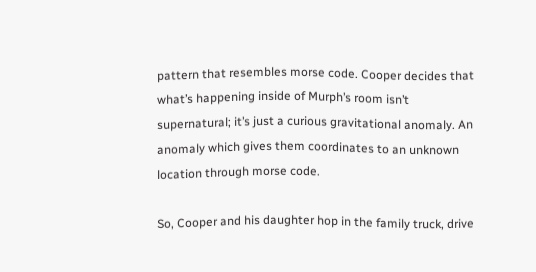pattern that resembles morse code. Cooper decides that what’s happening inside of Murph’s room isn’t supernatural; it’s just a curious gravitational anomaly. An anomaly which gives them coordinates to an unknown location through morse code.

So, Cooper and his daughter hop in the family truck, drive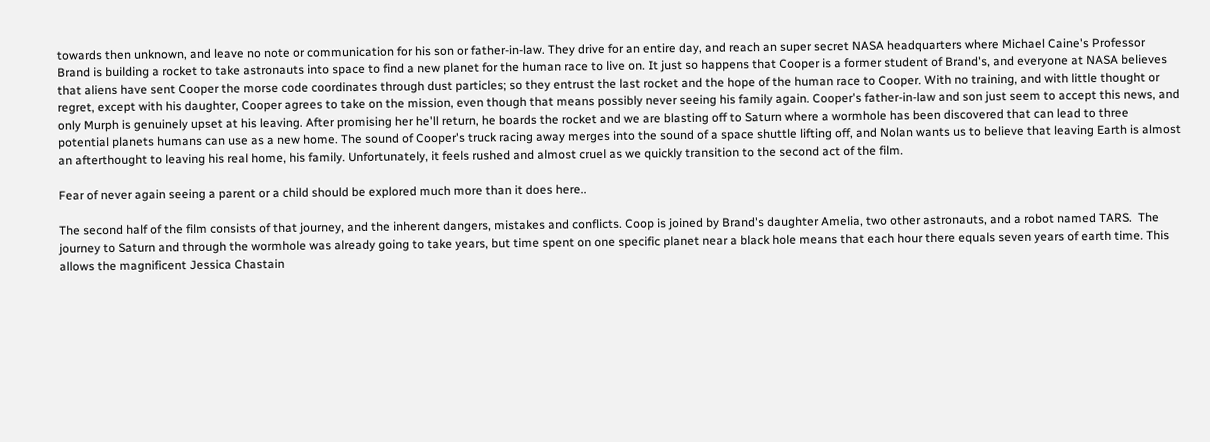towards then unknown, and leave no note or communication for his son or father-in-law. They drive for an entire day, and reach an super secret NASA headquarters where Michael Caine's Professor Brand is building a rocket to take astronauts into space to find a new planet for the human race to live on. It just so happens that Cooper is a former student of Brand's, and everyone at NASA believes that aliens have sent Cooper the morse code coordinates through dust particles; so they entrust the last rocket and the hope of the human race to Cooper. With no training, and with little thought or regret, except with his daughter, Cooper agrees to take on the mission, even though that means possibly never seeing his family again. Cooper's father-in-law and son just seem to accept this news, and only Murph is genuinely upset at his leaving. After promising her he'll return, he boards the rocket and we are blasting off to Saturn where a wormhole has been discovered that can lead to three potential planets humans can use as a new home. The sound of Cooper's truck racing away merges into the sound of a space shuttle lifting off, and Nolan wants us to believe that leaving Earth is almost an afterthought to leaving his real home, his family. Unfortunately, it feels rushed and almost cruel as we quickly transition to the second act of the film.

Fear of never again seeing a parent or a child should be explored much more than it does here..

The second half of the film consists of that journey, and the inherent dangers, mistakes and conflicts. Coop is joined by Brand's daughter Amelia, two other astronauts, and a robot named TARS.  The journey to Saturn and through the wormhole was already going to take years, but time spent on one specific planet near a black hole means that each hour there equals seven years of earth time. This allows the magnificent Jessica Chastain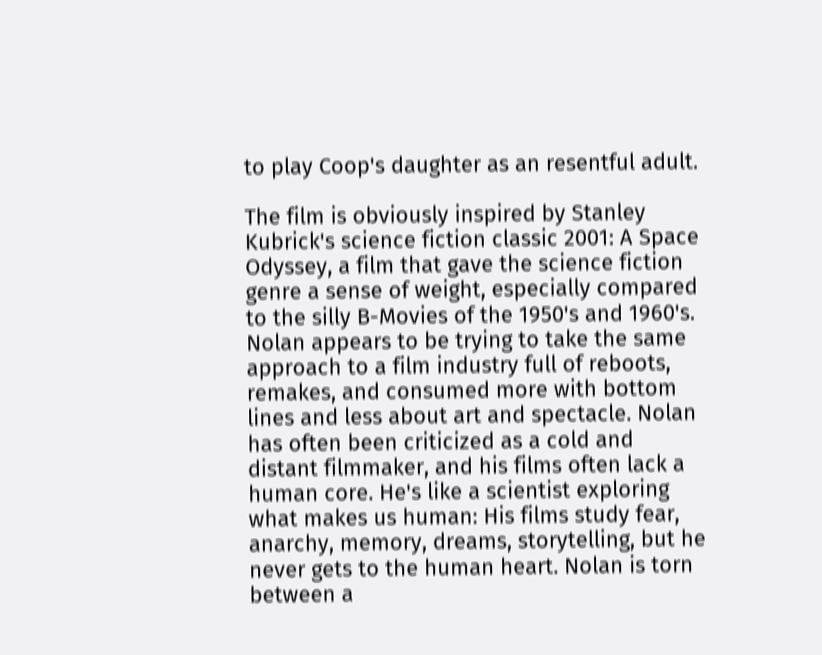to play Coop's daughter as an resentful adult.

The film is obviously inspired by Stanley Kubrick's science fiction classic 2001: A Space Odyssey, a film that gave the science fiction genre a sense of weight, especially compared to the silly B-Movies of the 1950's and 1960's. Nolan appears to be trying to take the same approach to a film industry full of reboots, remakes, and consumed more with bottom lines and less about art and spectacle. Nolan has often been criticized as a cold and distant filmmaker, and his films often lack a human core. He's like a scientist exploring what makes us human: His films study fear, anarchy, memory, dreams, storytelling, but he never gets to the human heart. Nolan is torn between a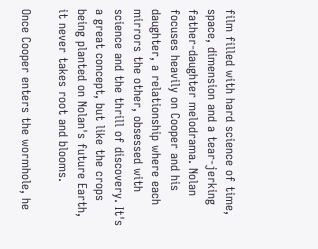film filled with hard science of time, space, dimension and a tear-jerking father-daughter melodrama. Nolan focuses heavily on Cooper and his daughter, a relationship where each mirrors the other, obsessed with science and the thrill of discovery. It's a great concept, but like the crops being planted on Nolan's future Earth, it never takes root and blooms.

Once Cooper enters the wormhole, he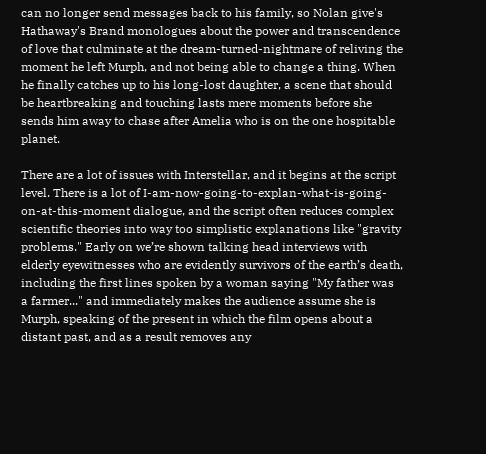can no longer send messages back to his family, so Nolan give's Hathaway's Brand monologues about the power and transcendence of love that culminate at the dream-turned-nightmare of reliving the moment he left Murph, and not being able to change a thing. When he finally catches up to his long-lost daughter, a scene that should be heartbreaking and touching lasts mere moments before she sends him away to chase after Amelia who is on the one hospitable planet.

There are a lot of issues with Interstellar, and it begins at the script level. There is a lot of I-am-now-going-to-explan-what-is-going-on-at-this-moment dialogue, and the script often reduces complex scientific theories into way too simplistic explanations like "gravity problems." Early on we’re shown talking head interviews with elderly eyewitnesses who are evidently survivors of the earth’s death, including the first lines spoken by a woman saying "My father was a farmer..." and immediately makes the audience assume she is Murph, speaking of the present in which the film opens about a distant past, and as a result removes any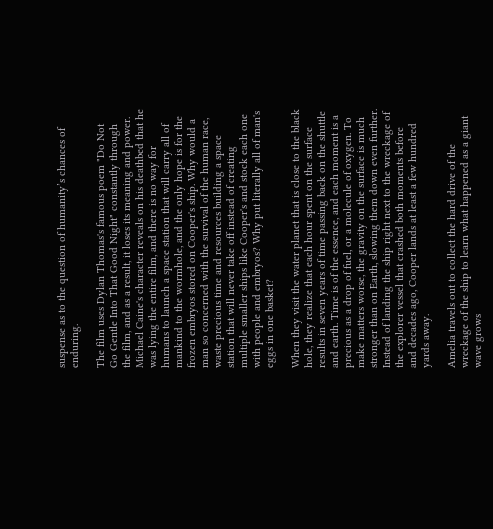suspense as to the question of humanity’s chances of enduring.

The film uses Dylan Thomas's famous poem "Do Not Go Gentle Into That Good Night" constantly through the film, and as a result, it loses its meaning and power. Michael Caine's character reveals on his deathbed that he was lying the entire film, and there is no way for humans to launch a space station that will carry all of mankind to the wormhole, and the only hope is for the frozen embryos stored on Cooper's ship. Why would a man so concerned with the survival of the human race, waste precious time and resources building a space station that will never take off instead of creating multiple smaller ships like Cooper's and stock each one with people and embryos? Why put literally all of man's eggs in one basket?

When they visit the water planet that is close to the black hole, they realize that each hour spent on the surface results in seven years of time passing back on the shuttle and earth. Time is of the essence, and each moment is a precious as a drop of fuel, or a molecule of oxygen. To make matters worse, the gravity on the surface is much stronger than on Earth, slowing them down even further. Instead of landing the ship right next to the wreckage of the explorer vessel that crashed both moments before and decades ago, Cooper lands at least a few hundred yards away.

Amelia travels out to collect the hard drive of the wreckage of the ship to learn what happened as a giant wave grows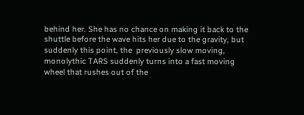behind her. She has no chance on making it back to the shuttle before the wave hits her due to the gravity, but suddenly this point, the  previously slow moving, monolythic TARS suddenly turns into a fast moving wheel that rushes out of the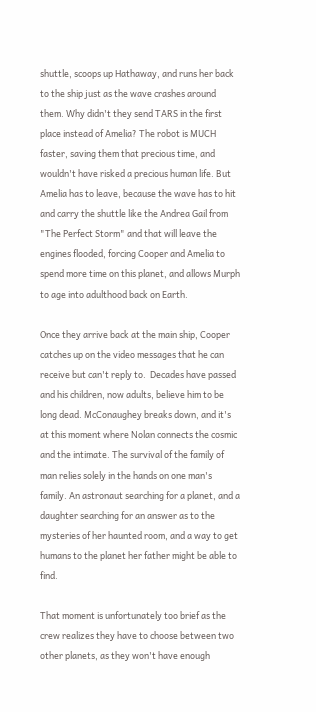shuttle, scoops up Hathaway, and runs her back to the ship just as the wave crashes around them. Why didn't they send TARS in the first place instead of Amelia? The robot is MUCH faster, saving them that precious time, and wouldn't have risked a precious human life. But Amelia has to leave, because the wave has to hit and carry the shuttle like the Andrea Gail from "The Perfect Storm" and that will leave the engines flooded, forcing Cooper and Amelia to spend more time on this planet, and allows Murph to age into adulthood back on Earth.

Once they arrive back at the main ship, Cooper catches up on the video messages that he can receive but can't reply to.  Decades have passed and his children, now adults, believe him to be long dead. McConaughey breaks down, and it's at this moment where Nolan connects the cosmic and the intimate. The survival of the family of man relies solely in the hands on one man's family. An astronaut searching for a planet, and a daughter searching for an answer as to the mysteries of her haunted room, and a way to get humans to the planet her father might be able to find.

That moment is unfortunately too brief as the crew realizes they have to choose between two other planets, as they won't have enough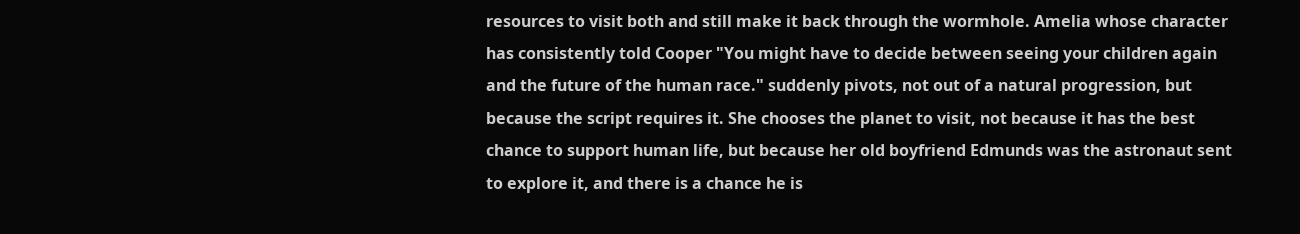resources to visit both and still make it back through the wormhole. Amelia whose character has consistently told Cooper "You might have to decide between seeing your children again and the future of the human race." suddenly pivots, not out of a natural progression, but because the script requires it. She chooses the planet to visit, not because it has the best chance to support human life, but because her old boyfriend Edmunds was the astronaut sent to explore it, and there is a chance he is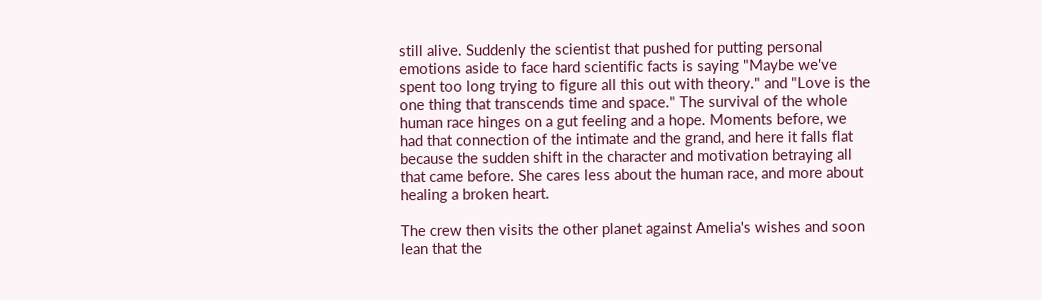still alive. Suddenly the scientist that pushed for putting personal emotions aside to face hard scientific facts is saying "Maybe we've spent too long trying to figure all this out with theory." and "Love is the one thing that transcends time and space." The survival of the whole human race hinges on a gut feeling and a hope. Moments before, we had that connection of the intimate and the grand, and here it falls flat because the sudden shift in the character and motivation betraying all that came before. She cares less about the human race, and more about healing a broken heart.

The crew then visits the other planet against Amelia's wishes and soon lean that the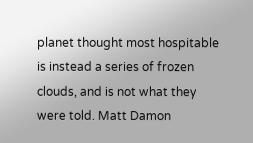planet thought most hospitable is instead a series of frozen clouds, and is not what they were told. Matt Damon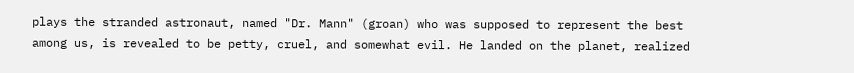plays the stranded astronaut, named "Dr. Mann" (groan) who was supposed to represent the best among us, is revealed to be petty, cruel, and somewhat evil. He landed on the planet, realized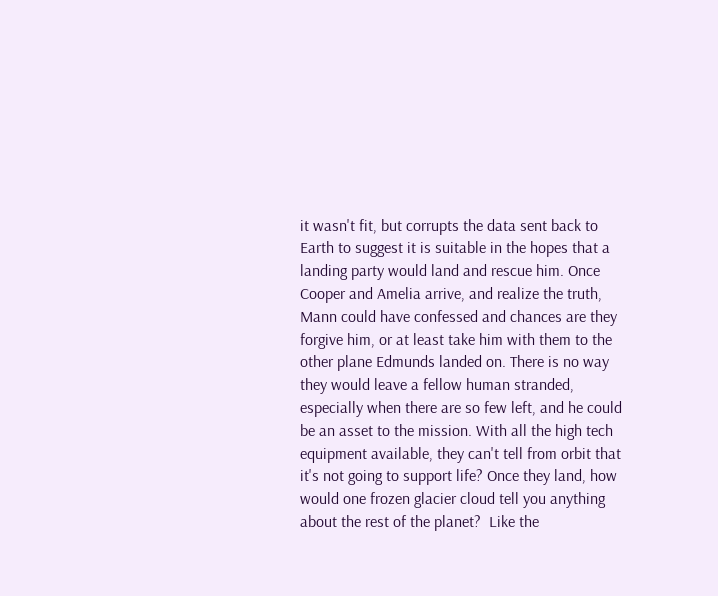it wasn't fit, but corrupts the data sent back to Earth to suggest it is suitable in the hopes that a landing party would land and rescue him. Once Cooper and Amelia arrive, and realize the truth, Mann could have confessed and chances are they forgive him, or at least take him with them to the other plane Edmunds landed on. There is no way they would leave a fellow human stranded, especially when there are so few left, and he could be an asset to the mission. With all the high tech equipment available, they can't tell from orbit that it's not going to support life? Once they land, how would one frozen glacier cloud tell you anything about the rest of the planet?  Like the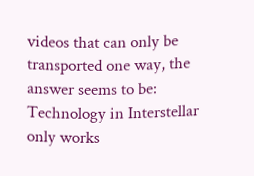videos that can only be transported one way, the answer seems to be: Technology in Interstellar only works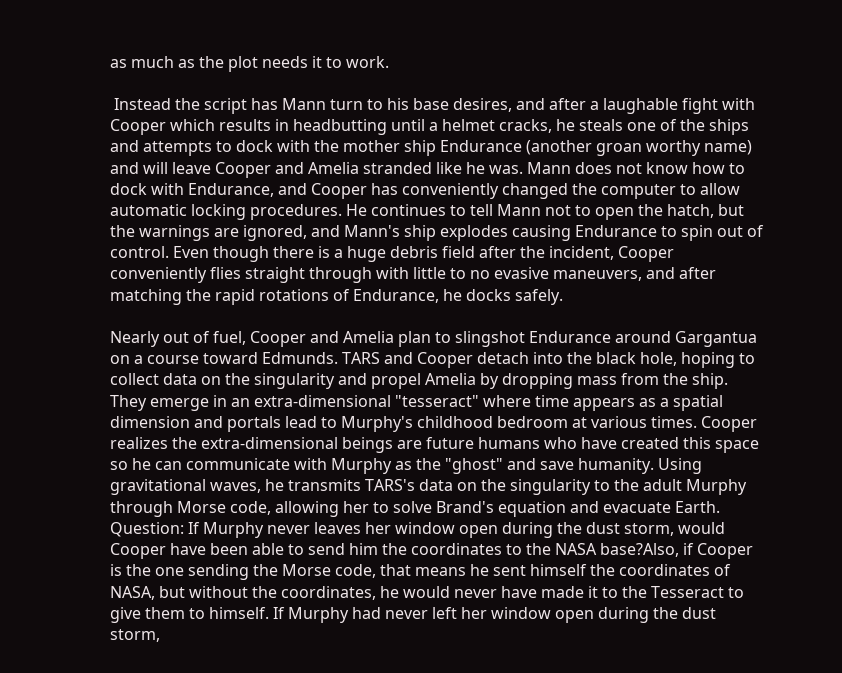as much as the plot needs it to work.

 Instead the script has Mann turn to his base desires, and after a laughable fight with Cooper which results in headbutting until a helmet cracks, he steals one of the ships and attempts to dock with the mother ship Endurance (another groan worthy name) and will leave Cooper and Amelia stranded like he was. Mann does not know how to dock with Endurance, and Cooper has conveniently changed the computer to allow automatic locking procedures. He continues to tell Mann not to open the hatch, but the warnings are ignored, and Mann's ship explodes causing Endurance to spin out of control. Even though there is a huge debris field after the incident, Cooper conveniently flies straight through with little to no evasive maneuvers, and after matching the rapid rotations of Endurance, he docks safely.

Nearly out of fuel, Cooper and Amelia plan to slingshot Endurance around Gargantua on a course toward Edmunds. TARS and Cooper detach into the black hole, hoping to collect data on the singularity and propel Amelia by dropping mass from the ship. They emerge in an extra-dimensional "tesseract" where time appears as a spatial dimension and portals lead to Murphy's childhood bedroom at various times. Cooper realizes the extra-dimensional beings are future humans who have created this space so he can communicate with Murphy as the "ghost" and save humanity. Using gravitational waves, he transmits TARS's data on the singularity to the adult Murphy through Morse code, allowing her to solve Brand's equation and evacuate Earth. Question: If Murphy never leaves her window open during the dust storm, would Cooper have been able to send him the coordinates to the NASA base?Also, if Cooper is the one sending the Morse code, that means he sent himself the coordinates of NASA, but without the coordinates, he would never have made it to the Tesseract to give them to himself. If Murphy had never left her window open during the dust storm,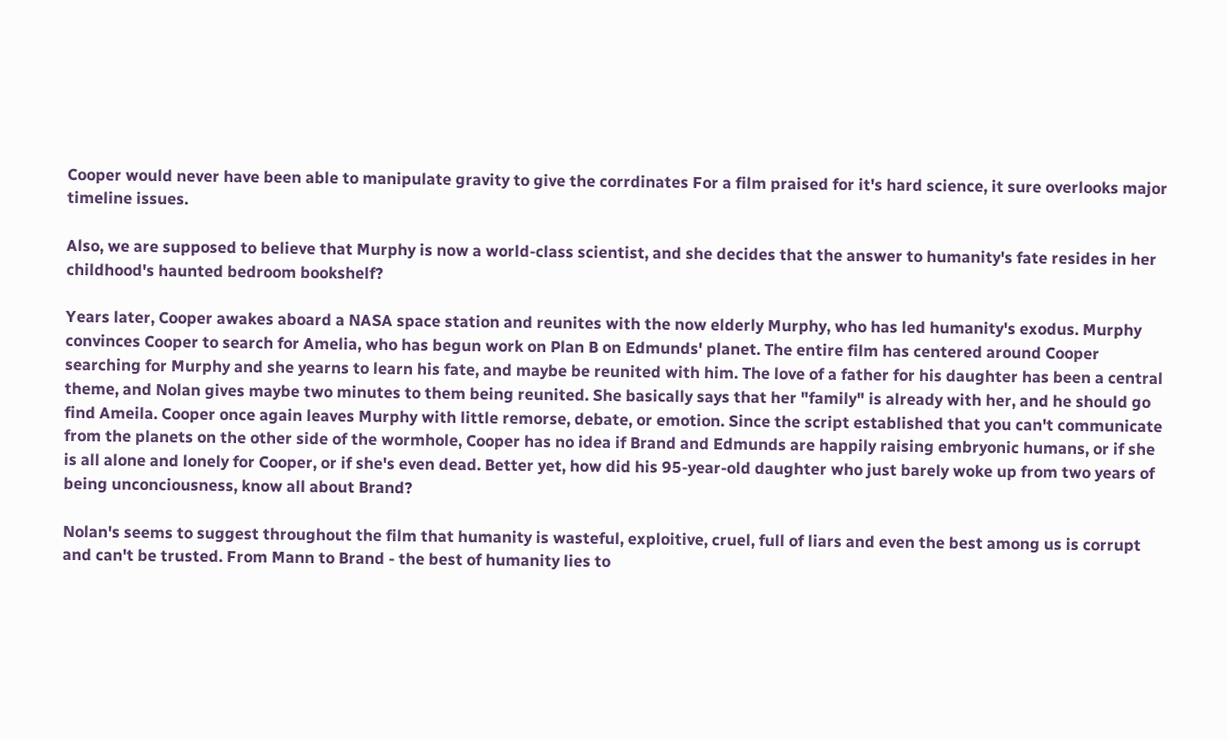Cooper would never have been able to manipulate gravity to give the corrdinates For a film praised for it's hard science, it sure overlooks major timeline issues.

Also, we are supposed to believe that Murphy is now a world-class scientist, and she decides that the answer to humanity's fate resides in her childhood's haunted bedroom bookshelf?

Years later, Cooper awakes aboard a NASA space station and reunites with the now elderly Murphy, who has led humanity's exodus. Murphy convinces Cooper to search for Amelia, who has begun work on Plan B on Edmunds' planet. The entire film has centered around Cooper searching for Murphy and she yearns to learn his fate, and maybe be reunited with him. The love of a father for his daughter has been a central theme, and Nolan gives maybe two minutes to them being reunited. She basically says that her "family" is already with her, and he should go find Ameila. Cooper once again leaves Murphy with little remorse, debate, or emotion. Since the script established that you can't communicate from the planets on the other side of the wormhole, Cooper has no idea if Brand and Edmunds are happily raising embryonic humans, or if she is all alone and lonely for Cooper, or if she's even dead. Better yet, how did his 95-year-old daughter who just barely woke up from two years of being unconciousness, know all about Brand?

Nolan's seems to suggest throughout the film that humanity is wasteful, exploitive, cruel, full of liars and even the best among us is corrupt and can't be trusted. From Mann to Brand - the best of humanity lies to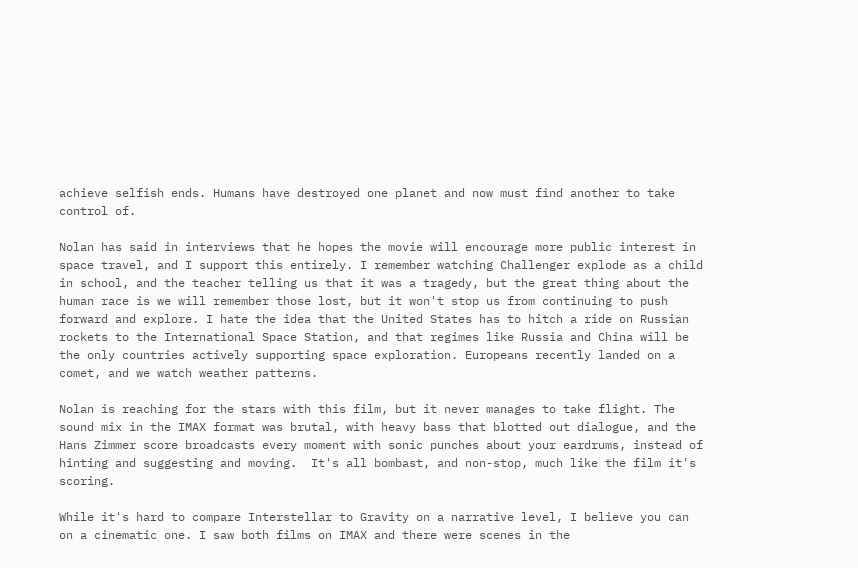achieve selfish ends. Humans have destroyed one planet and now must find another to take control of.

Nolan has said in interviews that he hopes the movie will encourage more public interest in space travel, and I support this entirely. I remember watching Challenger explode as a child in school, and the teacher telling us that it was a tragedy, but the great thing about the human race is we will remember those lost, but it won't stop us from continuing to push forward and explore. I hate the idea that the United States has to hitch a ride on Russian rockets to the International Space Station, and that regimes like Russia and China will be the only countries actively supporting space exploration. Europeans recently landed on a comet, and we watch weather patterns.

Nolan is reaching for the stars with this film, but it never manages to take flight. The sound mix in the IMAX format was brutal, with heavy bass that blotted out dialogue, and the Hans Zimmer score broadcasts every moment with sonic punches about your eardrums, instead of hinting and suggesting and moving.  It's all bombast, and non-stop, much like the film it's scoring.

While it's hard to compare Interstellar to Gravity on a narrative level, I believe you can on a cinematic one. I saw both films on IMAX and there were scenes in the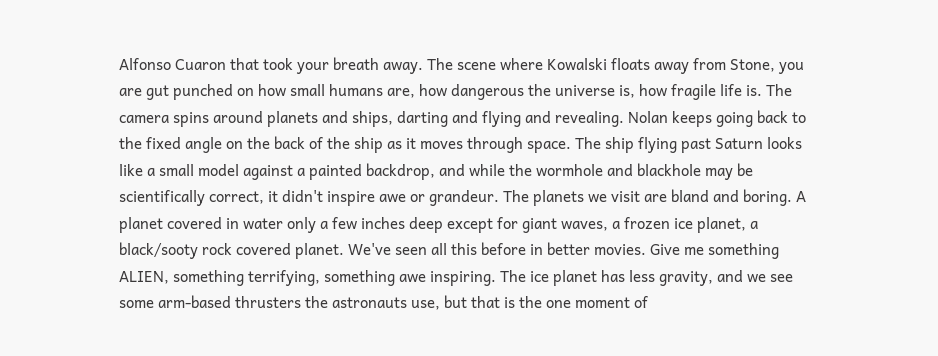Alfonso Cuaron that took your breath away. The scene where Kowalski floats away from Stone, you are gut punched on how small humans are, how dangerous the universe is, how fragile life is. The camera spins around planets and ships, darting and flying and revealing. Nolan keeps going back to the fixed angle on the back of the ship as it moves through space. The ship flying past Saturn looks like a small model against a painted backdrop, and while the wormhole and blackhole may be scientifically correct, it didn't inspire awe or grandeur. The planets we visit are bland and boring. A planet covered in water only a few inches deep except for giant waves, a frozen ice planet, a black/sooty rock covered planet. We've seen all this before in better movies. Give me something ALIEN, something terrifying, something awe inspiring. The ice planet has less gravity, and we see some arm-based thrusters the astronauts use, but that is the one moment of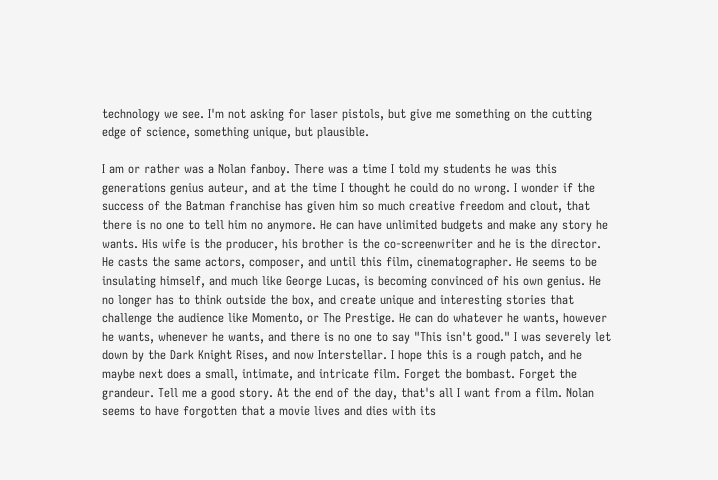technology we see. I'm not asking for laser pistols, but give me something on the cutting edge of science, something unique, but plausible.

I am or rather was a Nolan fanboy. There was a time I told my students he was this generations genius auteur, and at the time I thought he could do no wrong. I wonder if the success of the Batman franchise has given him so much creative freedom and clout, that there is no one to tell him no anymore. He can have unlimited budgets and make any story he wants. His wife is the producer, his brother is the co-screenwriter and he is the director. He casts the same actors, composer, and until this film, cinematographer. He seems to be insulating himself, and much like George Lucas, is becoming convinced of his own genius. He no longer has to think outside the box, and create unique and interesting stories that challenge the audience like Momento, or The Prestige. He can do whatever he wants, however he wants, whenever he wants, and there is no one to say "This isn't good." I was severely let down by the Dark Knight Rises, and now Interstellar. I hope this is a rough patch, and he maybe next does a small, intimate, and intricate film. Forget the bombast. Forget the grandeur. Tell me a good story. At the end of the day, that's all I want from a film. Nolan seems to have forgotten that a movie lives and dies with its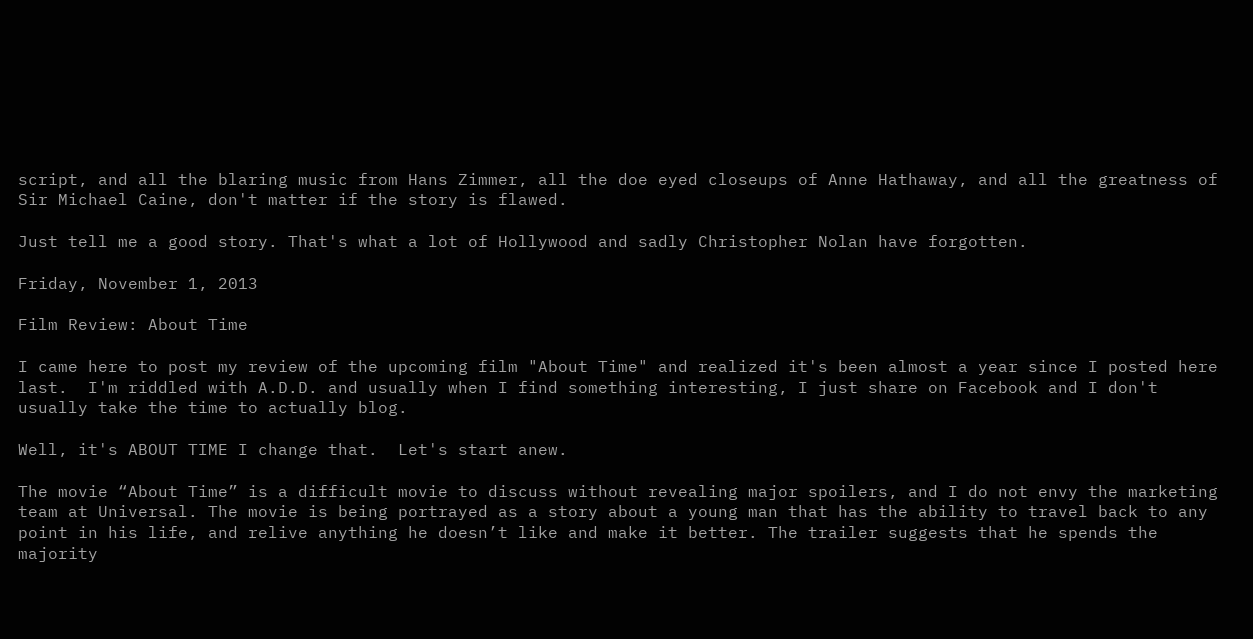script, and all the blaring music from Hans Zimmer, all the doe eyed closeups of Anne Hathaway, and all the greatness of Sir Michael Caine, don't matter if the story is flawed.

Just tell me a good story. That's what a lot of Hollywood and sadly Christopher Nolan have forgotten.

Friday, November 1, 2013

Film Review: About Time

I came here to post my review of the upcoming film "About Time" and realized it's been almost a year since I posted here last.  I'm riddled with A.D.D. and usually when I find something interesting, I just share on Facebook and I don't usually take the time to actually blog.

Well, it's ABOUT TIME I change that.  Let's start anew.

The movie “About Time” is a difficult movie to discuss without revealing major spoilers, and I do not envy the marketing team at Universal. The movie is being portrayed as a story about a young man that has the ability to travel back to any point in his life, and relive anything he doesn’t like and make it better. The trailer suggests that he spends the majority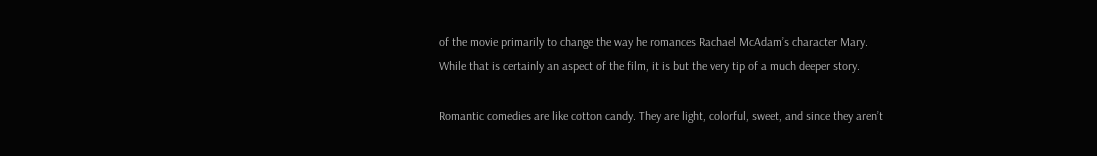of the movie primarily to change the way he romances Rachael McAdam’s character Mary. While that is certainly an aspect of the film, it is but the very tip of a much deeper story.

Romantic comedies are like cotton candy. They are light, colorful, sweet, and since they aren’t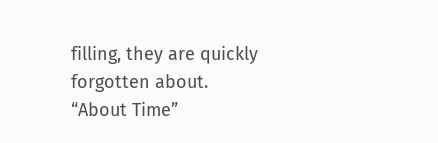filling, they are quickly forgotten about. “About Time”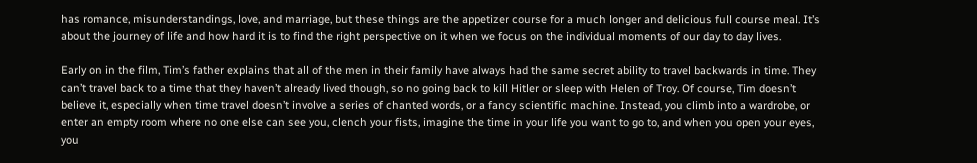has romance, misunderstandings, love, and marriage, but these things are the appetizer course for a much longer and delicious full course meal. It’s about the journey of life and how hard it is to find the right perspective on it when we focus on the individual moments of our day to day lives.

Early on in the film, Tim’s father explains that all of the men in their family have always had the same secret ability to travel backwards in time. They can’t travel back to a time that they haven’t already lived though, so no going back to kill Hitler or sleep with Helen of Troy. Of course, Tim doesn’t believe it, especially when time travel doesn’t involve a series of chanted words, or a fancy scientific machine. Instead, you climb into a wardrobe, or enter an empty room where no one else can see you, clench your fists, imagine the time in your life you want to go to, and when you open your eyes, you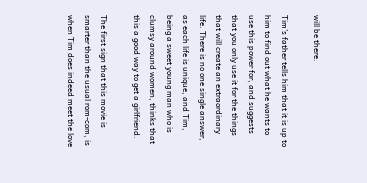will be there.

Tim’s father tells him that it is up to him to find out what he wants to use this power for, and suggests that you only use it for the things that will create an extraordinary life. There is no one single answer, as each life is unique, and Tim, being a sweet young man who is clumsy around women, thinks that this a good way to get a girlfriend.

The first sign that this movie is smarter than the usual rom-com, is when Tim does indeed meet the love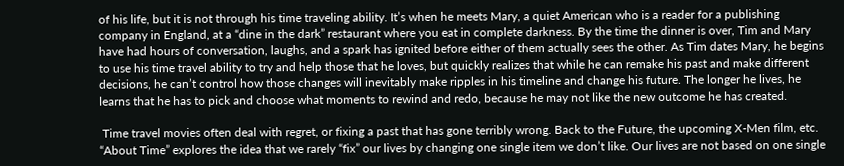of his life, but it is not through his time traveling ability. It’s when he meets Mary, a quiet American who is a reader for a publishing company in England, at a “dine in the dark” restaurant where you eat in complete darkness. By the time the dinner is over, Tim and Mary have had hours of conversation, laughs, and a spark has ignited before either of them actually sees the other. As Tim dates Mary, he begins to use his time travel ability to try and help those that he loves, but quickly realizes that while he can remake his past and make different decisions, he can’t control how those changes will inevitably make ripples in his timeline and change his future. The longer he lives, he learns that he has to pick and choose what moments to rewind and redo, because he may not like the new outcome he has created.

 Time travel movies often deal with regret, or fixing a past that has gone terribly wrong. Back to the Future, the upcoming X-Men film, etc. “About Time” explores the idea that we rarely “fix” our lives by changing one single item we don’t like. Our lives are not based on one single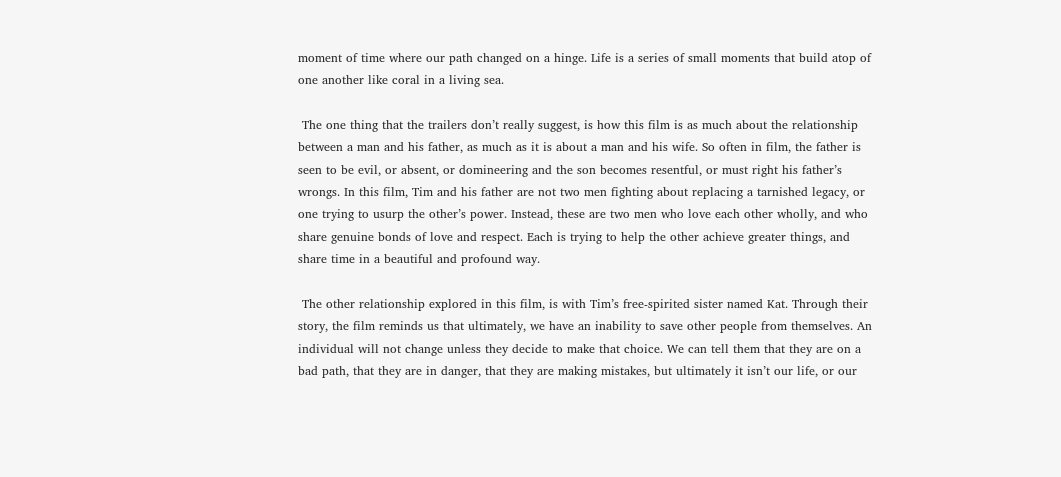moment of time where our path changed on a hinge. Life is a series of small moments that build atop of one another like coral in a living sea.

 The one thing that the trailers don’t really suggest, is how this film is as much about the relationship between a man and his father, as much as it is about a man and his wife. So often in film, the father is seen to be evil, or absent, or domineering and the son becomes resentful, or must right his father’s wrongs. In this film, Tim and his father are not two men fighting about replacing a tarnished legacy, or one trying to usurp the other’s power. Instead, these are two men who love each other wholly, and who share genuine bonds of love and respect. Each is trying to help the other achieve greater things, and share time in a beautiful and profound way.

 The other relationship explored in this film, is with Tim’s free-spirited sister named Kat. Through their story, the film reminds us that ultimately, we have an inability to save other people from themselves. An individual will not change unless they decide to make that choice. We can tell them that they are on a bad path, that they are in danger, that they are making mistakes, but ultimately it isn’t our life, or our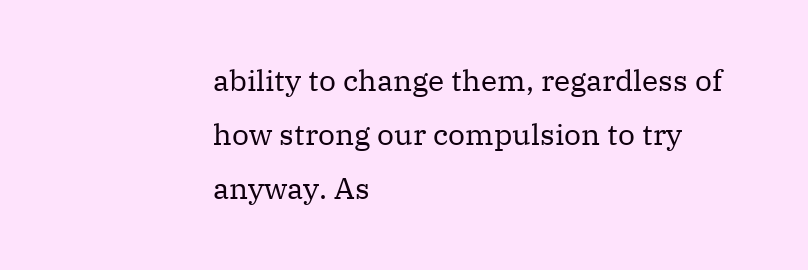ability to change them, regardless of how strong our compulsion to try anyway. As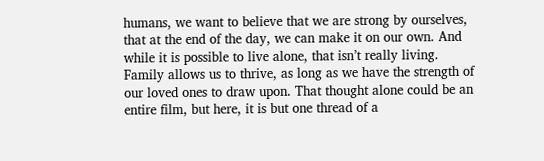humans, we want to believe that we are strong by ourselves, that at the end of the day, we can make it on our own. And while it is possible to live alone, that isn’t really living. Family allows us to thrive, as long as we have the strength of our loved ones to draw upon. That thought alone could be an entire film, but here, it is but one thread of a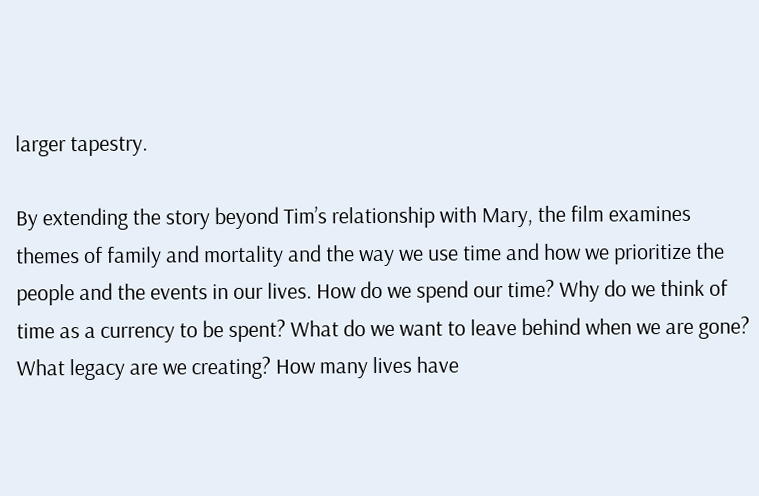larger tapestry.

By extending the story beyond Tim’s relationship with Mary, the film examines themes of family and mortality and the way we use time and how we prioritize the people and the events in our lives. How do we spend our time? Why do we think of time as a currency to be spent? What do we want to leave behind when we are gone? What legacy are we creating? How many lives have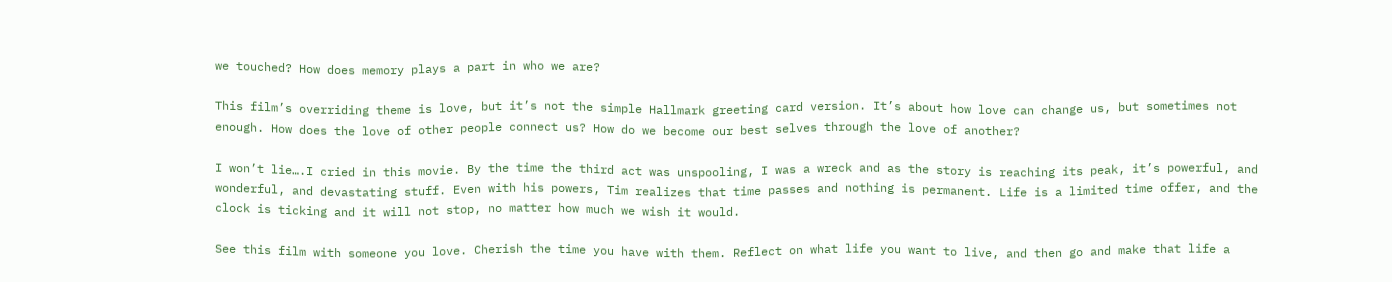we touched? How does memory plays a part in who we are?

This film’s overriding theme is love, but it’s not the simple Hallmark greeting card version. It’s about how love can change us, but sometimes not enough. How does the love of other people connect us? How do we become our best selves through the love of another?

I won’t lie….I cried in this movie. By the time the third act was unspooling, I was a wreck and as the story is reaching its peak, it’s powerful, and wonderful, and devastating stuff. Even with his powers, Tim realizes that time passes and nothing is permanent. Life is a limited time offer, and the clock is ticking and it will not stop, no matter how much we wish it would.

See this film with someone you love. Cherish the time you have with them. Reflect on what life you want to live, and then go and make that life a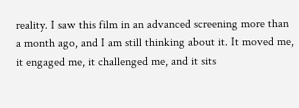reality. I saw this film in an advanced screening more than a month ago, and I am still thinking about it. It moved me, it engaged me, it challenged me, and it sits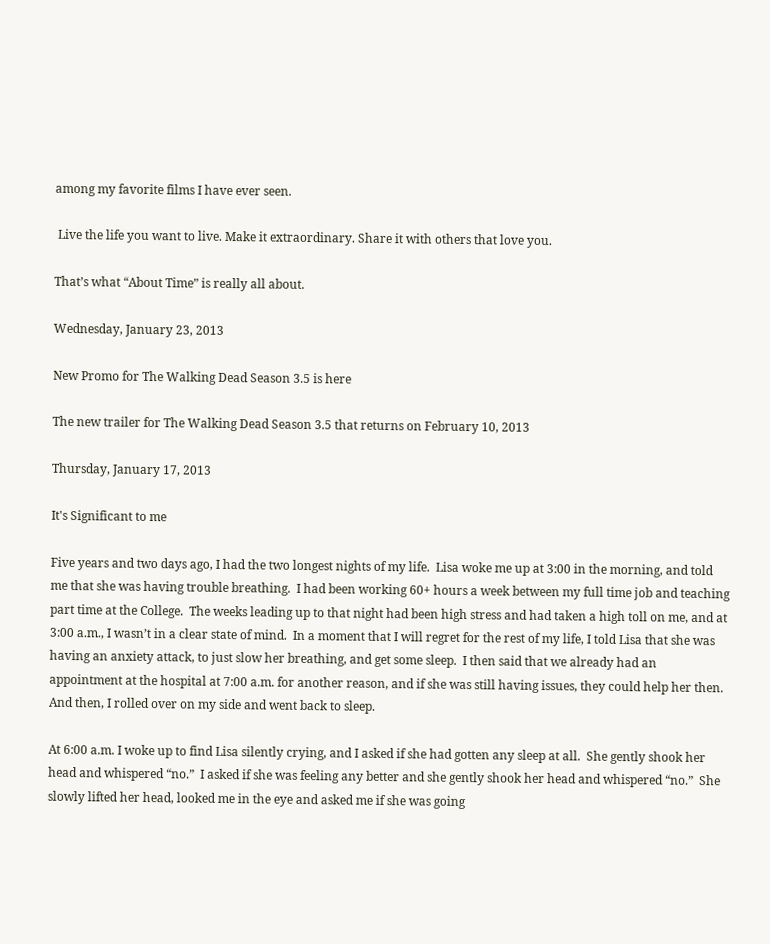among my favorite films I have ever seen.

 Live the life you want to live. Make it extraordinary. Share it with others that love you.

That’s what “About Time” is really all about.

Wednesday, January 23, 2013

New Promo for The Walking Dead Season 3.5 is here

The new trailer for The Walking Dead Season 3.5 that returns on February 10, 2013

Thursday, January 17, 2013

It's Significant to me

Five years and two days ago, I had the two longest nights of my life.  Lisa woke me up at 3:00 in the morning, and told me that she was having trouble breathing.  I had been working 60+ hours a week between my full time job and teaching part time at the College.  The weeks leading up to that night had been high stress and had taken a high toll on me, and at 3:00 a.m., I wasn’t in a clear state of mind.  In a moment that I will regret for the rest of my life, I told Lisa that she was having an anxiety attack, to just slow her breathing, and get some sleep.  I then said that we already had an appointment at the hospital at 7:00 a.m. for another reason, and if she was still having issues, they could help her then.  And then, I rolled over on my side and went back to sleep.

At 6:00 a.m. I woke up to find Lisa silently crying, and I asked if she had gotten any sleep at all.  She gently shook her head and whispered “no.”  I asked if she was feeling any better and she gently shook her head and whispered “no.”  She slowly lifted her head, looked me in the eye and asked me if she was going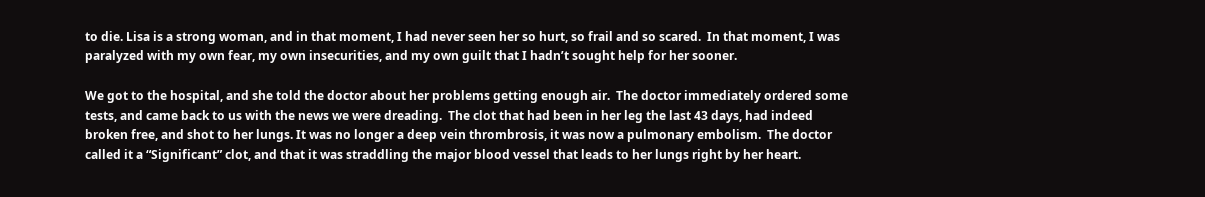to die. Lisa is a strong woman, and in that moment, I had never seen her so hurt, so frail and so scared.  In that moment, I was paralyzed with my own fear, my own insecurities, and my own guilt that I hadn’t sought help for her sooner.

We got to the hospital, and she told the doctor about her problems getting enough air.  The doctor immediately ordered some tests, and came back to us with the news we were dreading.  The clot that had been in her leg the last 43 days, had indeed broken free, and shot to her lungs. It was no longer a deep vein thrombrosis, it was now a pulmonary embolism.  The doctor called it a “Significant” clot, and that it was straddling the major blood vessel that leads to her lungs right by her heart.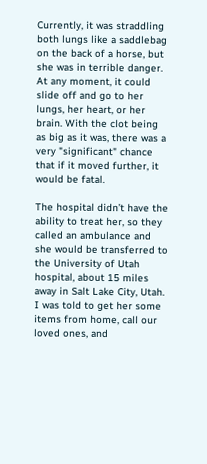Currently, it was straddling both lungs like a saddlebag on the back of a horse, but she was in terrible danger.  At any moment, it could slide off and go to her lungs, her heart, or her brain. With the clot being as big as it was, there was a very "significant" chance that if it moved further, it would be fatal.

The hospital didn’t have the ability to treat her, so they called an ambulance and she would be transferred to the University of Utah hospital, about 15 miles away in Salt Lake City, Utah.  I was told to get her some items from home, call our loved ones, and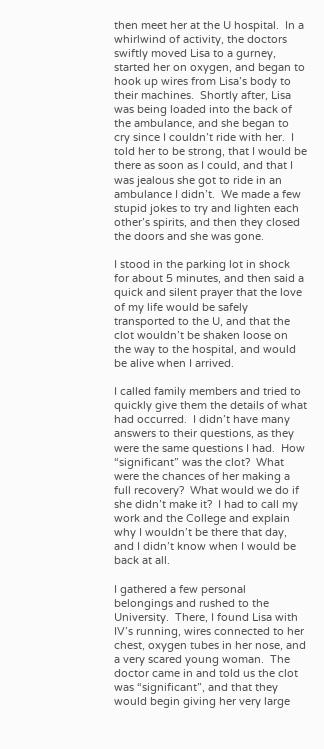then meet her at the U hospital.  In a whirlwind of activity, the doctors swiftly moved Lisa to a gurney, started her on oxygen, and began to hook up wires from Lisa’s body to their machines.  Shortly after, Lisa was being loaded into the back of the ambulance, and she began to cry since I couldn’t ride with her.  I told her to be strong, that I would be there as soon as I could, and that I was jealous she got to ride in an ambulance I didn’t.  We made a few stupid jokes to try and lighten each other’s spirits, and then they closed the doors and she was gone.

I stood in the parking lot in shock for about 5 minutes, and then said a quick and silent prayer that the love of my life would be safely transported to the U, and that the clot wouldn’t be shaken loose on the way to the hospital, and would be alive when I arrived.

I called family members and tried to quickly give them the details of what had occurred.  I didn’t have many answers to their questions, as they were the same questions I had.  How “significant” was the clot?  What were the chances of her making a full recovery?  What would we do if she didn’t make it?  I had to call my work and the College and explain why I wouldn’t be there that day, and I didn’t know when I would be back at all.

I gathered a few personal belongings and rushed to the University.  There, I found Lisa with IV’s running, wires connected to her chest, oxygen tubes in her nose, and a very scared young woman.  The doctor came in and told us the clot was “significant”, and that they would begin giving her very large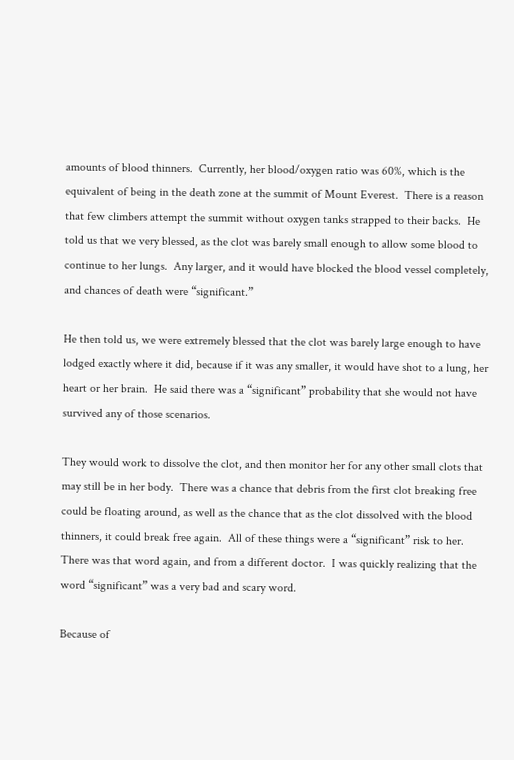amounts of blood thinners.  Currently, her blood/oxygen ratio was 60%, which is the equivalent of being in the death zone at the summit of Mount Everest.  There is a reason that few climbers attempt the summit without oxygen tanks strapped to their backs.  He told us that we very blessed, as the clot was barely small enough to allow some blood to continue to her lungs.  Any larger, and it would have blocked the blood vessel completely, and chances of death were “significant.”

He then told us, we were extremely blessed that the clot was barely large enough to have lodged exactly where it did, because if it was any smaller, it would have shot to a lung, her heart or her brain.  He said there was a “significant” probability that she would not have survived any of those scenarios.

They would work to dissolve the clot, and then monitor her for any other small clots that may still be in her body.  There was a chance that debris from the first clot breaking free could be floating around, as well as the chance that as the clot dissolved with the blood thinners, it could break free again.  All of these things were a “significant” risk to her.  There was that word again, and from a different doctor.  I was quickly realizing that the word “significant” was a very bad and scary word.

Because of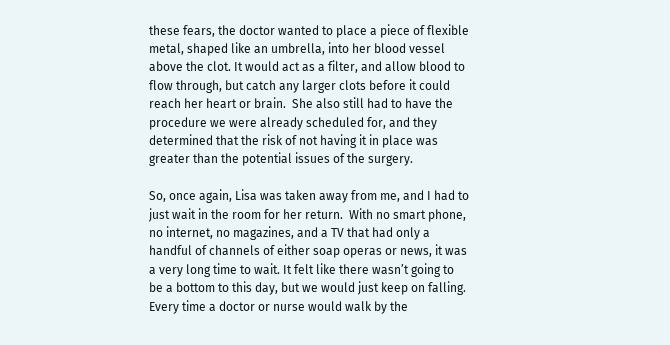these fears, the doctor wanted to place a piece of flexible metal, shaped like an umbrella, into her blood vessel above the clot. It would act as a filter, and allow blood to flow through, but catch any larger clots before it could reach her heart or brain.  She also still had to have the procedure we were already scheduled for, and they determined that the risk of not having it in place was greater than the potential issues of the surgery.

So, once again, Lisa was taken away from me, and I had to just wait in the room for her return.  With no smart phone, no internet, no magazines, and a TV that had only a handful of channels of either soap operas or news, it was a very long time to wait. It felt like there wasn’t going to be a bottom to this day, but we would just keep on falling. Every time a doctor or nurse would walk by the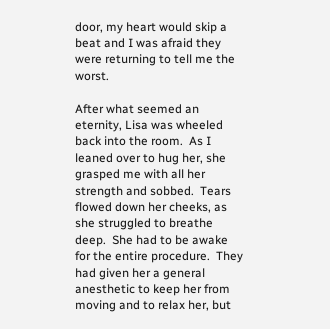door, my heart would skip a beat and I was afraid they were returning to tell me the worst.

After what seemed an eternity, Lisa was wheeled back into the room.  As I leaned over to hug her, she grasped me with all her strength and sobbed.  Tears flowed down her cheeks, as she struggled to breathe deep.  She had to be awake for the entire procedure.  They had given her a general anesthetic to keep her from moving and to relax her, but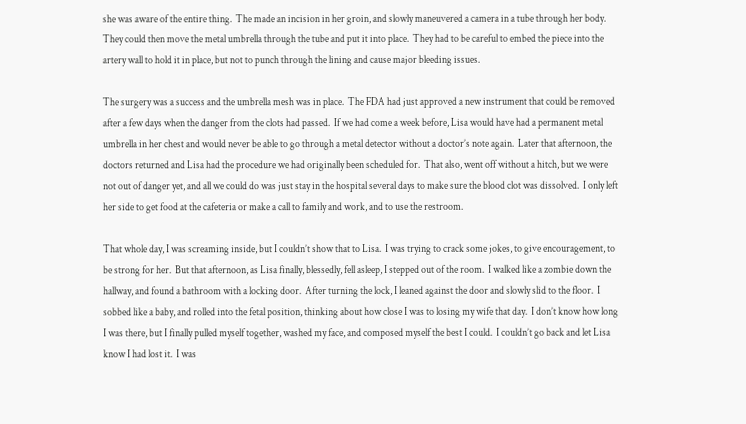she was aware of the entire thing.  The made an incision in her groin, and slowly maneuvered a camera in a tube through her body.  They could then move the metal umbrella through the tube and put it into place.  They had to be careful to embed the piece into the artery wall to hold it in place, but not to punch through the lining and cause major bleeding issues.

The surgery was a success and the umbrella mesh was in place.  The FDA had just approved a new instrument that could be removed after a few days when the danger from the clots had passed.  If we had come a week before, Lisa would have had a permanent metal umbrella in her chest and would never be able to go through a metal detector without a doctor’s note again.  Later that afternoon, the doctors returned and Lisa had the procedure we had originally been scheduled for.  That also, went off without a hitch, but we were not out of danger yet, and all we could do was just stay in the hospital several days to make sure the blood clot was dissolved.  I only left her side to get food at the cafeteria or make a call to family and work, and to use the restroom.

That whole day, I was screaming inside, but I couldn’t show that to Lisa.  I was trying to crack some jokes, to give encouragement, to be strong for her.  But that afternoon, as Lisa finally, blessedly, fell asleep, I stepped out of the room.  I walked like a zombie down the hallway, and found a bathroom with a locking door.  After turning the lock, I leaned against the door and slowly slid to the floor.  I sobbed like a baby, and rolled into the fetal position, thinking about how close I was to losing my wife that day.  I don’t know how long I was there, but I finally pulled myself together, washed my face, and composed myself the best I could.  I couldn’t go back and let Lisa know I had lost it.  I was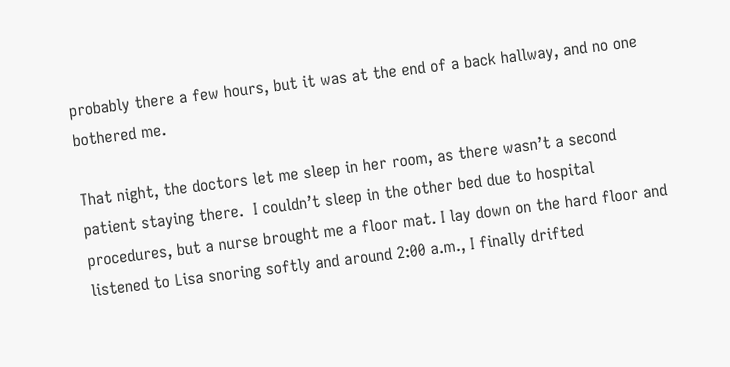probably there a few hours, but it was at the end of a back hallway, and no one bothered me.

That night, the doctors let me sleep in her room, as there wasn’t a second patient staying there.  I couldn’t sleep in the other bed due to hospital procedures, but a nurse brought me a floor mat. I lay down on the hard floor and listened to Lisa snoring softly and around 2:00 a.m., I finally drifted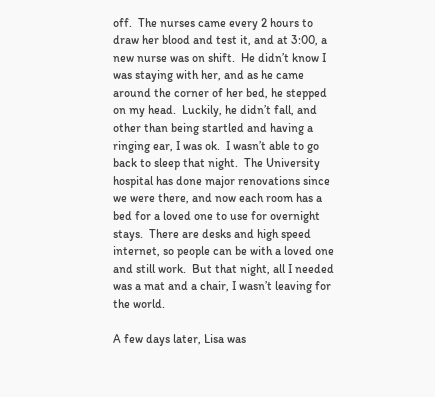off.  The nurses came every 2 hours to draw her blood and test it, and at 3:00, a new nurse was on shift.  He didn’t know I was staying with her, and as he came around the corner of her bed, he stepped on my head.  Luckily, he didn’t fall, and other than being startled and having a ringing ear, I was ok.  I wasn’t able to go back to sleep that night.  The University hospital has done major renovations since we were there, and now each room has a bed for a loved one to use for overnight stays.  There are desks and high speed internet, so people can be with a loved one and still work.  But that night, all I needed was a mat and a chair, I wasn’t leaving for the world.

A few days later, Lisa was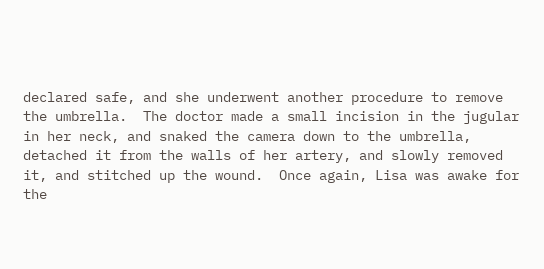declared safe, and she underwent another procedure to remove the umbrella.  The doctor made a small incision in the jugular in her neck, and snaked the camera down to the umbrella, detached it from the walls of her artery, and slowly removed it, and stitched up the wound.  Once again, Lisa was awake for the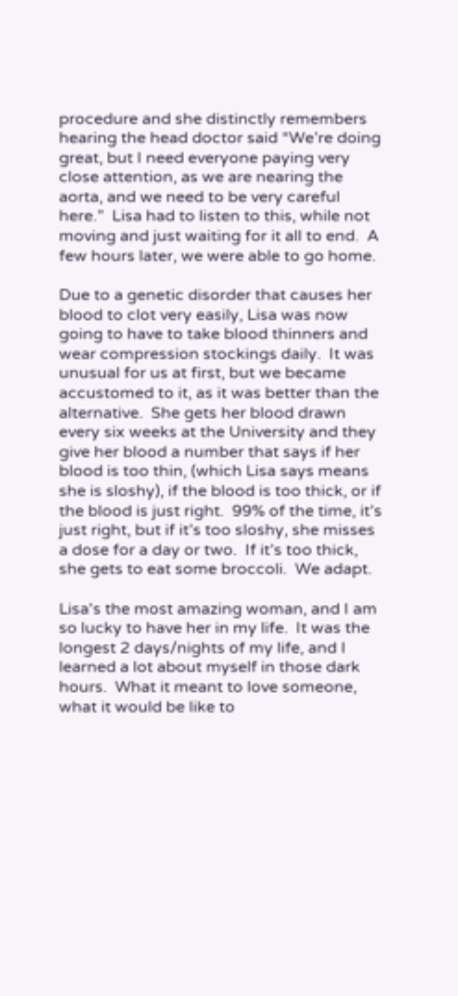procedure and she distinctly remembers hearing the head doctor said “We’re doing great, but I need everyone paying very close attention, as we are nearing the aorta, and we need to be very careful here.”  Lisa had to listen to this, while not moving and just waiting for it all to end.  A few hours later, we were able to go home.

Due to a genetic disorder that causes her blood to clot very easily, Lisa was now going to have to take blood thinners and wear compression stockings daily.  It was unusual for us at first, but we became accustomed to it, as it was better than the alternative.  She gets her blood drawn every six weeks at the University and they give her blood a number that says if her blood is too thin, (which Lisa says means she is sloshy), if the blood is too thick, or if the blood is just right.  99% of the time, it’s just right, but if it’s too sloshy, she misses a dose for a day or two.  If it’s too thick, she gets to eat some broccoli.  We adapt.

Lisa's the most amazing woman, and I am so lucky to have her in my life.  It was the longest 2 days/nights of my life, and I learned a lot about myself in those dark hours.  What it meant to love someone, what it would be like to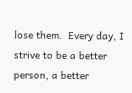lose them.  Every day, I strive to be a better person, a better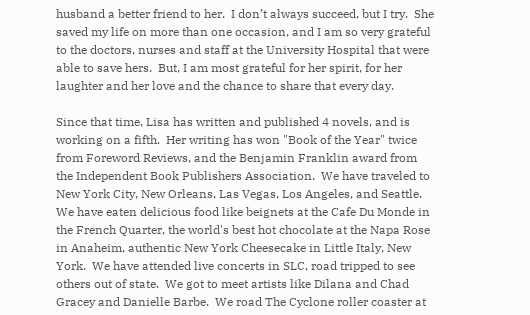husband a better friend to her.  I don’t always succeed, but I try.  She saved my life on more than one occasion, and I am so very grateful to the doctors, nurses and staff at the University Hospital that were able to save hers.  But, I am most grateful for her spirit, for her laughter and her love and the chance to share that every day.

Since that time, Lisa has written and published 4 novels, and is working on a fifth.  Her writing has won "Book of the Year" twice from Foreword Reviews, and the Benjamin Franklin award from the Independent Book Publishers Association.  We have traveled to New York City, New Orleans, Las Vegas, Los Angeles, and Seattle.  We have eaten delicious food like beignets at the Cafe Du Monde in the French Quarter, the world's best hot chocolate at the Napa Rose in Anaheim, authentic New York Cheesecake in Little Italy, New York.  We have attended live concerts in SLC, road tripped to see others out of state.  We got to meet artists like Dilana and Chad Gracey and Danielle Barbe.  We road The Cyclone roller coaster at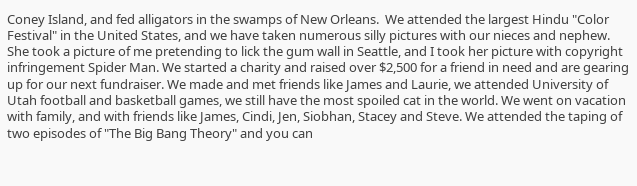Coney Island, and fed alligators in the swamps of New Orleans.  We attended the largest Hindu "Color Festival" in the United States, and we have taken numerous silly pictures with our nieces and nephew. She took a picture of me pretending to lick the gum wall in Seattle, and I took her picture with copyright infringement Spider Man. We started a charity and raised over $2,500 for a friend in need and are gearing up for our next fundraiser. We made and met friends like James and Laurie, we attended University of Utah football and basketball games, we still have the most spoiled cat in the world. We went on vacation with family, and with friends like James, Cindi, Jen, Siobhan, Stacey and Steve. We attended the taping of two episodes of "The Big Bang Theory" and you can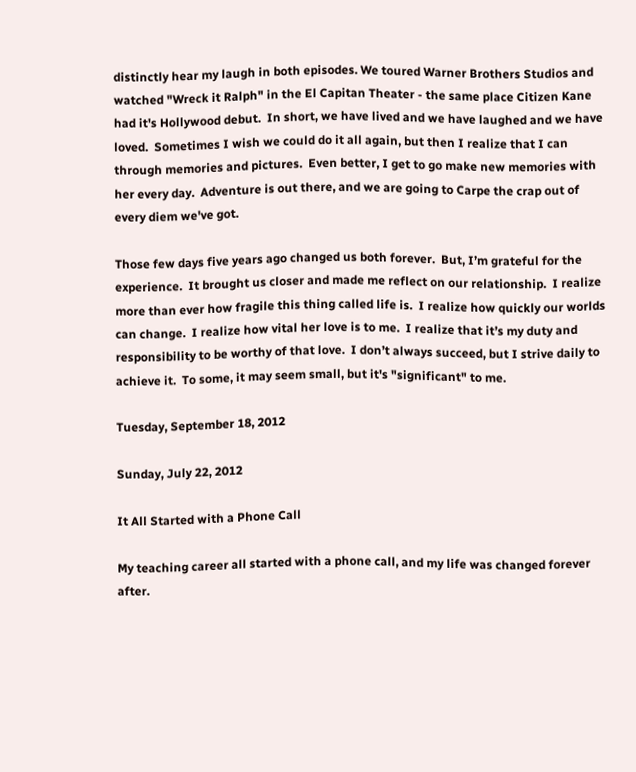distinctly hear my laugh in both episodes. We toured Warner Brothers Studios and watched "Wreck it Ralph" in the El Capitan Theater - the same place Citizen Kane had it's Hollywood debut.  In short, we have lived and we have laughed and we have loved.  Sometimes I wish we could do it all again, but then I realize that I can through memories and pictures.  Even better, I get to go make new memories with her every day.  Adventure is out there, and we are going to Carpe the crap out of every diem we've got.

Those few days five years ago changed us both forever.  But, I’m grateful for the experience.  It brought us closer and made me reflect on our relationship.  I realize more than ever how fragile this thing called life is.  I realize how quickly our worlds can change.  I realize how vital her love is to me.  I realize that it’s my duty and responsibility to be worthy of that love.  I don’t always succeed, but I strive daily to achieve it.  To some, it may seem small, but it's "significant" to me.

Tuesday, September 18, 2012

Sunday, July 22, 2012

It All Started with a Phone Call

My teaching career all started with a phone call, and my life was changed forever after.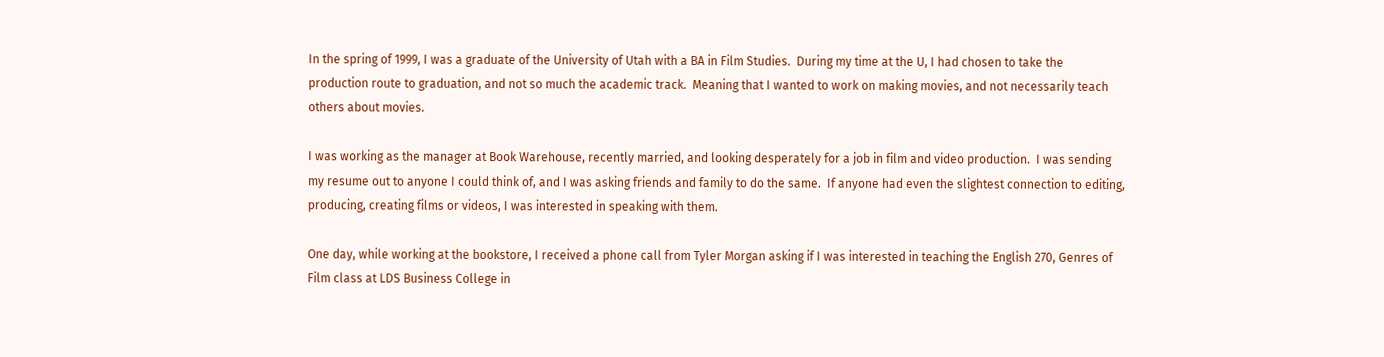In the spring of 1999, I was a graduate of the University of Utah with a BA in Film Studies.  During my time at the U, I had chosen to take the production route to graduation, and not so much the academic track.  Meaning that I wanted to work on making movies, and not necessarily teach others about movies.

I was working as the manager at Book Warehouse, recently married, and looking desperately for a job in film and video production.  I was sending my resume out to anyone I could think of, and I was asking friends and family to do the same.  If anyone had even the slightest connection to editing, producing, creating films or videos, I was interested in speaking with them.

One day, while working at the bookstore, I received a phone call from Tyler Morgan asking if I was interested in teaching the English 270, Genres of Film class at LDS Business College in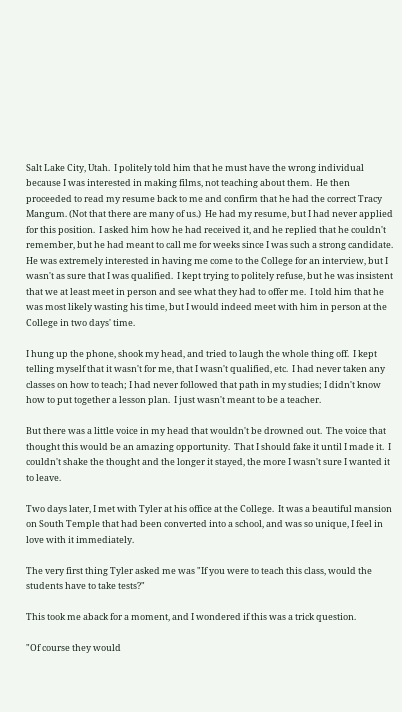Salt Lake City, Utah.  I politely told him that he must have the wrong individual because I was interested in making films, not teaching about them.  He then proceeded to read my resume back to me and confirm that he had the correct Tracy Mangum. (Not that there are many of us.)  He had my resume, but I had never applied for this position.  I asked him how he had received it, and he replied that he couldn't remember, but he had meant to call me for weeks since I was such a strong candidate.  He was extremely interested in having me come to the College for an interview, but I wasn't as sure that I was qualified.  I kept trying to politely refuse, but he was insistent that we at least meet in person and see what they had to offer me.  I told him that he was most likely wasting his time, but I would indeed meet with him in person at the College in two days' time.

I hung up the phone, shook my head, and tried to laugh the whole thing off.  I kept telling myself that it wasn't for me, that I wasn't qualified, etc.  I had never taken any classes on how to teach; I had never followed that path in my studies; I didn't know how to put together a lesson plan.  I just wasn't meant to be a teacher.

But there was a little voice in my head that wouldn't be drowned out.  The voice that thought this would be an amazing opportunity.  That I should fake it until I made it.  I couldn't shake the thought and the longer it stayed, the more I wasn't sure I wanted it to leave.

Two days later, I met with Tyler at his office at the College.  It was a beautiful mansion on South Temple that had been converted into a school, and was so unique, I feel in love with it immediately.

The very first thing Tyler asked me was "If you were to teach this class, would the students have to take tests?"

This took me aback for a moment, and I wondered if this was a trick question.

"Of course they would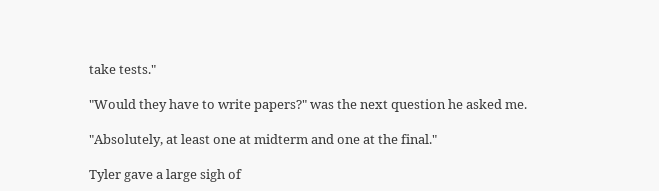take tests."

"Would they have to write papers?" was the next question he asked me.

"Absolutely, at least one at midterm and one at the final."

Tyler gave a large sigh of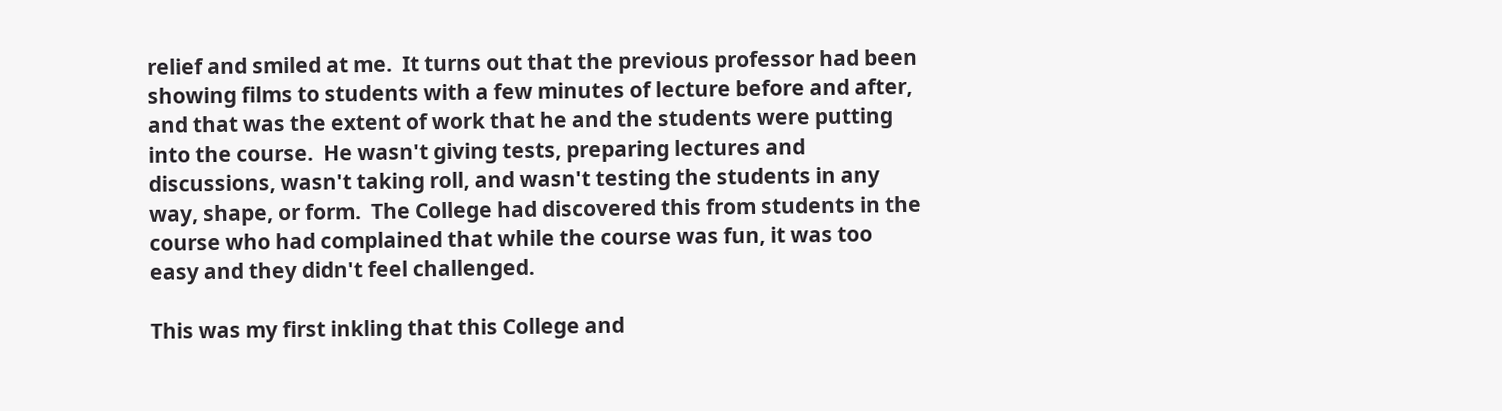relief and smiled at me.  It turns out that the previous professor had been showing films to students with a few minutes of lecture before and after, and that was the extent of work that he and the students were putting into the course.  He wasn't giving tests, preparing lectures and discussions, wasn't taking roll, and wasn't testing the students in any way, shape, or form.  The College had discovered this from students in the course who had complained that while the course was fun, it was too easy and they didn't feel challenged.

This was my first inkling that this College and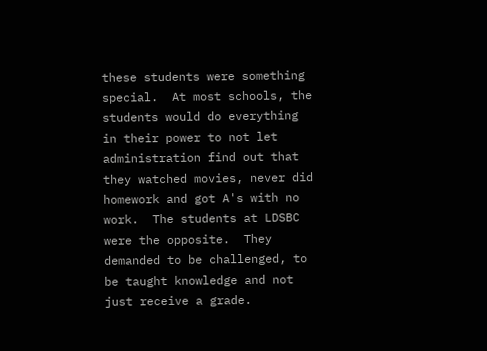these students were something special.  At most schools, the students would do everything in their power to not let administration find out that they watched movies, never did homework and got A's with no work.  The students at LDSBC were the opposite.  They demanded to be challenged, to be taught knowledge and not just receive a grade.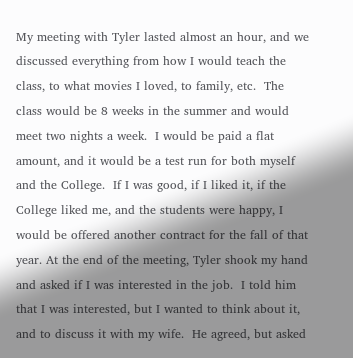My meeting with Tyler lasted almost an hour, and we discussed everything from how I would teach the class, to what movies I loved, to family, etc.  The class would be 8 weeks in the summer and would meet two nights a week.  I would be paid a flat amount, and it would be a test run for both myself and the College.  If I was good, if I liked it, if the College liked me, and the students were happy, I would be offered another contract for the fall of that year. At the end of the meeting, Tyler shook my hand and asked if I was interested in the job.  I told him that I was interested, but I wanted to think about it, and to discuss it with my wife.  He agreed, but asked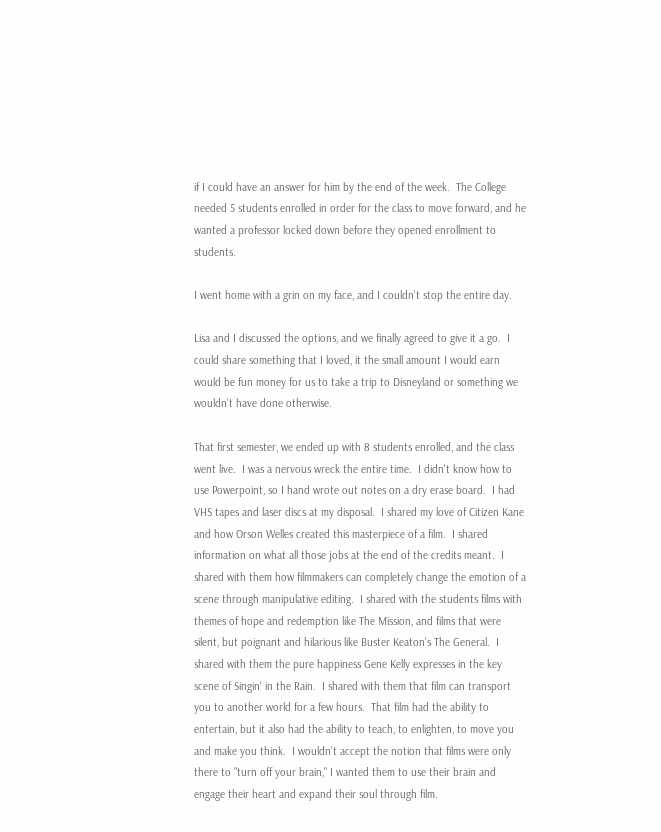if I could have an answer for him by the end of the week.  The College needed 5 students enrolled in order for the class to move forward, and he wanted a professor locked down before they opened enrollment to students.

I went home with a grin on my face, and I couldn't stop the entire day.

Lisa and I discussed the options, and we finally agreed to give it a go.  I could share something that I loved, it the small amount I would earn would be fun money for us to take a trip to Disneyland or something we wouldn't have done otherwise.

That first semester, we ended up with 8 students enrolled, and the class went live.  I was a nervous wreck the entire time.  I didn't know how to use Powerpoint, so I hand wrote out notes on a dry erase board.  I had VHS tapes and laser discs at my disposal.  I shared my love of Citizen Kane and how Orson Welles created this masterpiece of a film.  I shared information on what all those jobs at the end of the credits meant.  I shared with them how filmmakers can completely change the emotion of a scene through manipulative editing.  I shared with the students films with themes of hope and redemption like The Mission, and films that were silent, but poignant and hilarious like Buster Keaton's The General.  I shared with them the pure happiness Gene Kelly expresses in the key scene of Singin' in the Rain.  I shared with them that film can transport you to another world for a few hours.  That film had the ability to entertain, but it also had the ability to teach, to enlighten, to move you and make you think.  I wouldn't accept the notion that films were only there to "turn off your brain," I wanted them to use their brain and engage their heart and expand their soul through film.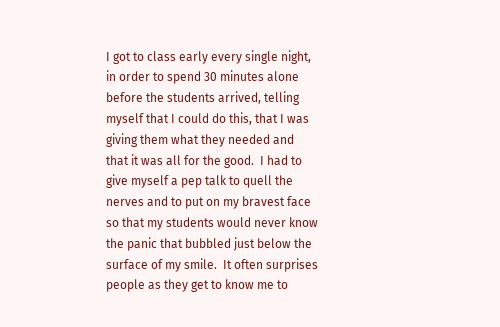I got to class early every single night, in order to spend 30 minutes alone before the students arrived, telling myself that I could do this, that I was giving them what they needed and that it was all for the good.  I had to give myself a pep talk to quell the nerves and to put on my bravest face so that my students would never know the panic that bubbled just below the surface of my smile.  It often surprises people as they get to know me to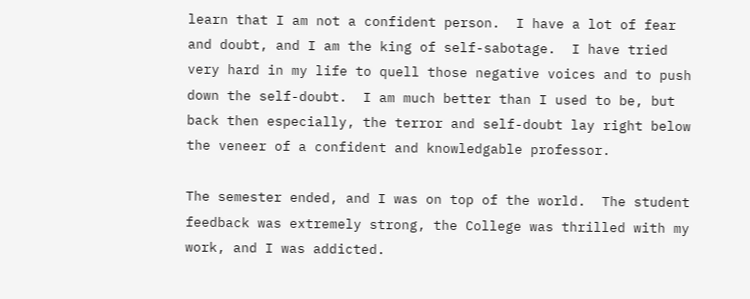learn that I am not a confident person.  I have a lot of fear and doubt, and I am the king of self-sabotage.  I have tried very hard in my life to quell those negative voices and to push down the self-doubt.  I am much better than I used to be, but back then especially, the terror and self-doubt lay right below the veneer of a confident and knowledgable professor.

The semester ended, and I was on top of the world.  The student feedback was extremely strong, the College was thrilled with my work, and I was addicted.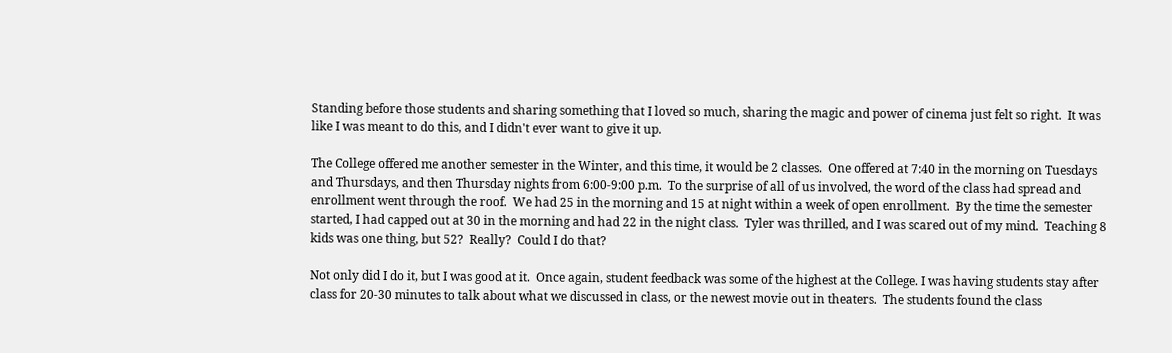Standing before those students and sharing something that I loved so much, sharing the magic and power of cinema just felt so right.  It was like I was meant to do this, and I didn't ever want to give it up.

The College offered me another semester in the Winter, and this time, it would be 2 classes.  One offered at 7:40 in the morning on Tuesdays and Thursdays, and then Thursday nights from 6:00-9:00 p.m.  To the surprise of all of us involved, the word of the class had spread and enrollment went through the roof.  We had 25 in the morning and 15 at night within a week of open enrollment.  By the time the semester started, I had capped out at 30 in the morning and had 22 in the night class.  Tyler was thrilled, and I was scared out of my mind.  Teaching 8 kids was one thing, but 52?  Really?  Could I do that?

Not only did I do it, but I was good at it.  Once again, student feedback was some of the highest at the College. I was having students stay after class for 20-30 minutes to talk about what we discussed in class, or the newest movie out in theaters.  The students found the class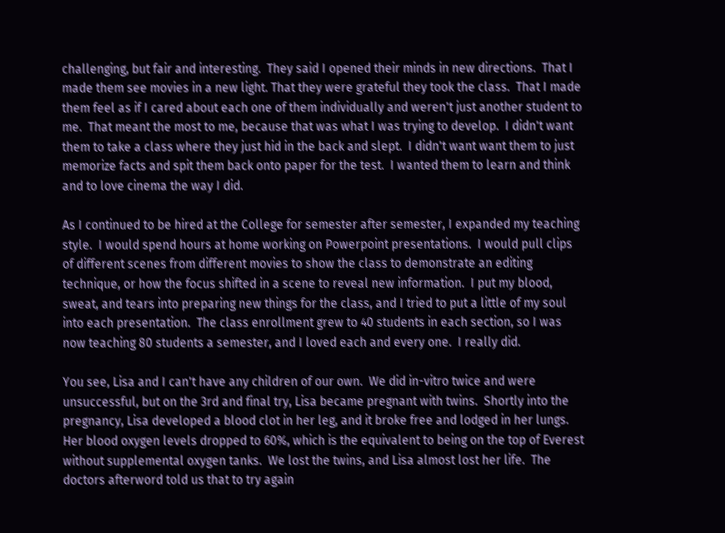challenging, but fair and interesting.  They said I opened their minds in new directions.  That I made them see movies in a new light. That they were grateful they took the class.  That I made them feel as if I cared about each one of them individually and weren't just another student to me.  That meant the most to me, because that was what I was trying to develop.  I didn't want them to take a class where they just hid in the back and slept.  I didn't want want them to just memorize facts and spit them back onto paper for the test.  I wanted them to learn and think and to love cinema the way I did.

As I continued to be hired at the College for semester after semester, I expanded my teaching style.  I would spend hours at home working on Powerpoint presentations.  I would pull clips of different scenes from different movies to show the class to demonstrate an editing technique, or how the focus shifted in a scene to reveal new information.  I put my blood, sweat, and tears into preparing new things for the class, and I tried to put a little of my soul into each presentation.  The class enrollment grew to 40 students in each section, so I was now teaching 80 students a semester, and I loved each and every one.  I really did.

You see, Lisa and I can't have any children of our own.  We did in-vitro twice and were unsuccessful, but on the 3rd and final try, Lisa became pregnant with twins.  Shortly into the pregnancy, Lisa developed a blood clot in her leg, and it broke free and lodged in her lungs.  Her blood oxygen levels dropped to 60%, which is the equivalent to being on the top of Everest without supplemental oxygen tanks.  We lost the twins, and Lisa almost lost her life.  The doctors afterword told us that to try again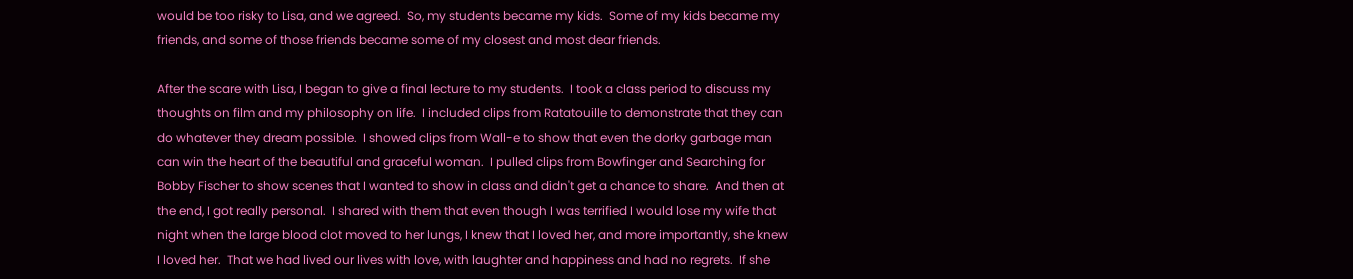would be too risky to Lisa, and we agreed.  So, my students became my kids.  Some of my kids became my friends, and some of those friends became some of my closest and most dear friends.

After the scare with Lisa, I began to give a final lecture to my students.  I took a class period to discuss my thoughts on film and my philosophy on life.  I included clips from Ratatouille to demonstrate that they can do whatever they dream possible.  I showed clips from Wall-e to show that even the dorky garbage man can win the heart of the beautiful and graceful woman.  I pulled clips from Bowfinger and Searching for Bobby Fischer to show scenes that I wanted to show in class and didn't get a chance to share.  And then at the end, I got really personal.  I shared with them that even though I was terrified I would lose my wife that night when the large blood clot moved to her lungs, I knew that I loved her, and more importantly, she knew I loved her.  That we had lived our lives with love, with laughter and happiness and had no regrets.  If she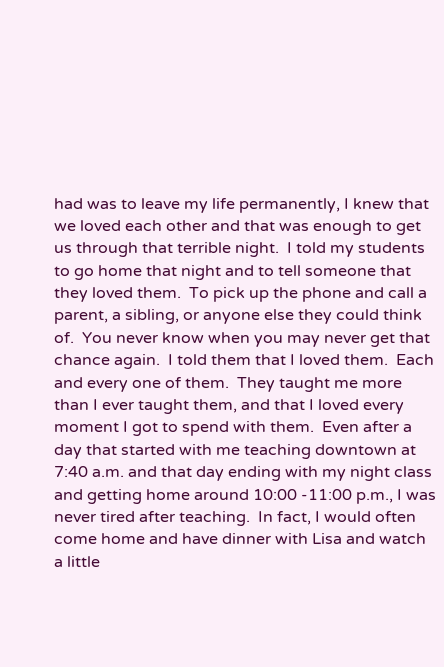had was to leave my life permanently, I knew that we loved each other and that was enough to get us through that terrible night.  I told my students to go home that night and to tell someone that they loved them.  To pick up the phone and call a parent, a sibling, or anyone else they could think of.  You never know when you may never get that chance again.  I told them that I loved them.  Each and every one of them.  They taught me more than I ever taught them, and that I loved every moment I got to spend with them.  Even after a day that started with me teaching downtown at 7:40 a.m. and that day ending with my night class and getting home around 10:00 -11:00 p.m., I was never tired after teaching.  In fact, I would often come home and have dinner with Lisa and watch a little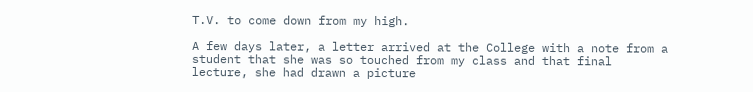T.V. to come down from my high.

A few days later, a letter arrived at the College with a note from a student that she was so touched from my class and that final lecture, she had drawn a picture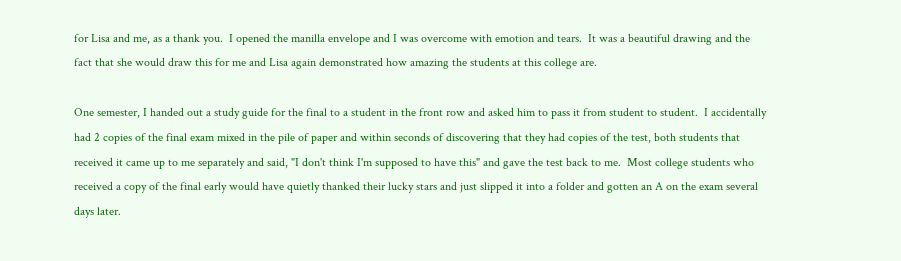for Lisa and me, as a thank you.  I opened the manilla envelope and I was overcome with emotion and tears.  It was a beautiful drawing and the fact that she would draw this for me and Lisa again demonstrated how amazing the students at this college are.

One semester, I handed out a study guide for the final to a student in the front row and asked him to pass it from student to student.  I accidentally had 2 copies of the final exam mixed in the pile of paper and within seconds of discovering that they had copies of the test, both students that received it came up to me separately and said, "I don't think I'm supposed to have this" and gave the test back to me.  Most college students who received a copy of the final early would have quietly thanked their lucky stars and just slipped it into a folder and gotten an A on the exam several days later.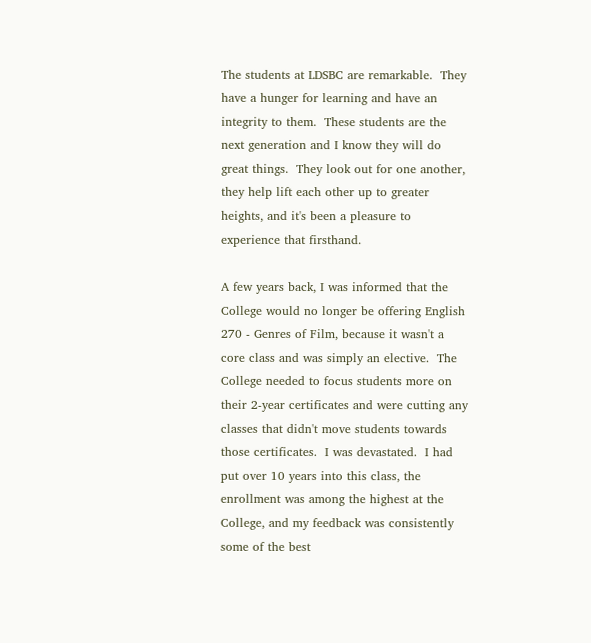The students at LDSBC are remarkable.  They have a hunger for learning and have an integrity to them.  These students are the next generation and I know they will do great things.  They look out for one another, they help lift each other up to greater heights, and it's been a pleasure to experience that firsthand.

A few years back, I was informed that the College would no longer be offering English 270 - Genres of Film, because it wasn't a core class and was simply an elective.  The College needed to focus students more on their 2-year certificates and were cutting any classes that didn't move students towards those certificates.  I was devastated.  I had put over 10 years into this class, the enrollment was among the highest at the College, and my feedback was consistently some of the best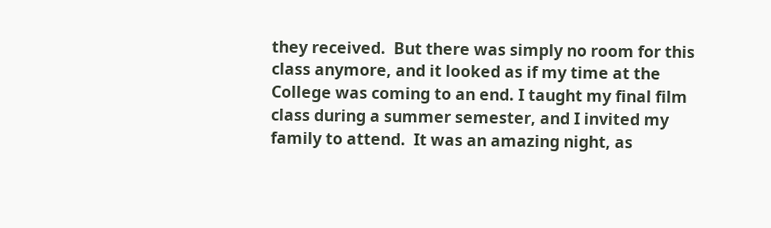they received.  But there was simply no room for this class anymore, and it looked as if my time at the College was coming to an end. I taught my final film class during a summer semester, and I invited my family to attend.  It was an amazing night, as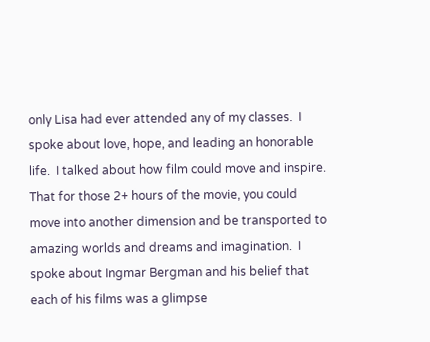only Lisa had ever attended any of my classes.  I spoke about love, hope, and leading an honorable life.  I talked about how film could move and inspire.  That for those 2+ hours of the movie, you could move into another dimension and be transported to amazing worlds and dreams and imagination.  I spoke about Ingmar Bergman and his belief that each of his films was a glimpse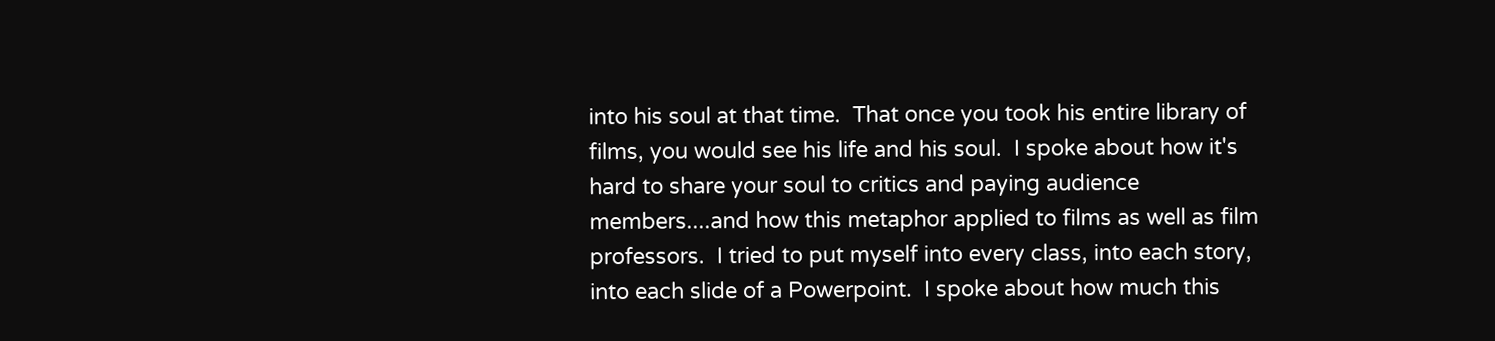into his soul at that time.  That once you took his entire library of films, you would see his life and his soul.  I spoke about how it's hard to share your soul to critics and paying audience members....and how this metaphor applied to films as well as film professors.  I tried to put myself into every class, into each story, into each slide of a Powerpoint.  I spoke about how much this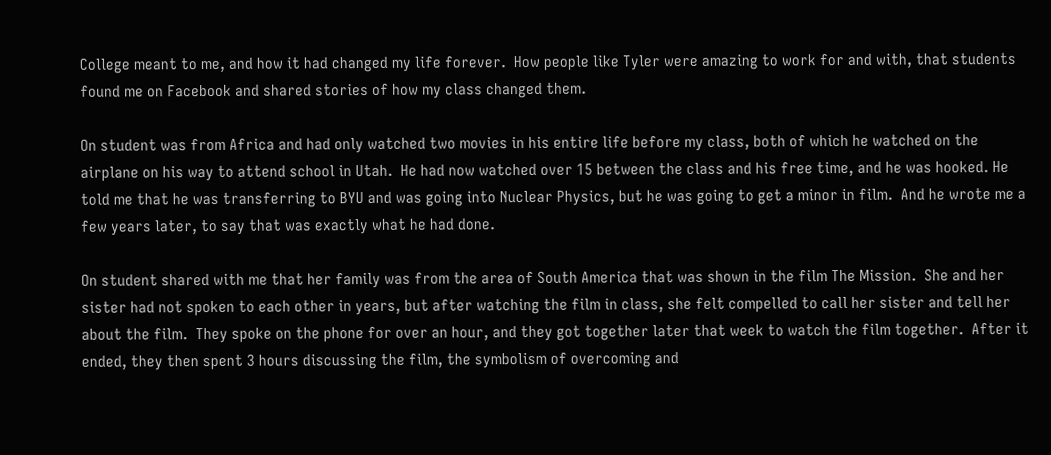College meant to me, and how it had changed my life forever.  How people like Tyler were amazing to work for and with, that students found me on Facebook and shared stories of how my class changed them.

On student was from Africa and had only watched two movies in his entire life before my class, both of which he watched on the airplane on his way to attend school in Utah.  He had now watched over 15 between the class and his free time, and he was hooked. He told me that he was transferring to BYU and was going into Nuclear Physics, but he was going to get a minor in film.  And he wrote me a few years later, to say that was exactly what he had done.

On student shared with me that her family was from the area of South America that was shown in the film The Mission.  She and her sister had not spoken to each other in years, but after watching the film in class, she felt compelled to call her sister and tell her about the film.  They spoke on the phone for over an hour, and they got together later that week to watch the film together.  After it ended, they then spent 3 hours discussing the film, the symbolism of overcoming and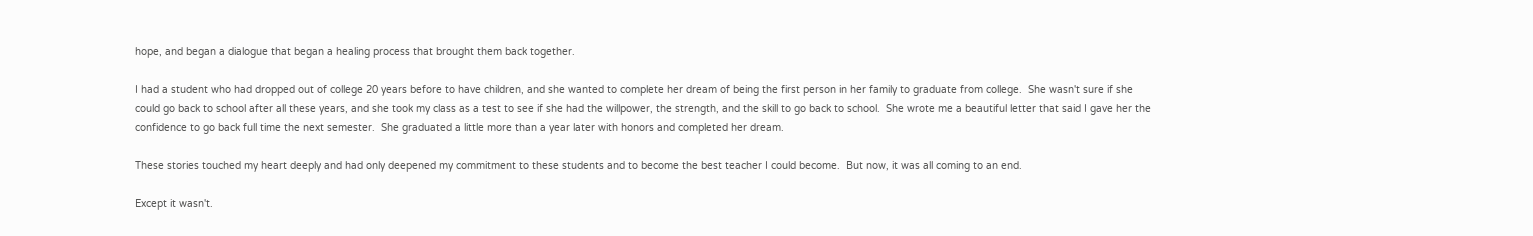hope, and began a dialogue that began a healing process that brought them back together.

I had a student who had dropped out of college 20 years before to have children, and she wanted to complete her dream of being the first person in her family to graduate from college.  She wasn't sure if she could go back to school after all these years, and she took my class as a test to see if she had the willpower, the strength, and the skill to go back to school.  She wrote me a beautiful letter that said I gave her the confidence to go back full time the next semester.  She graduated a little more than a year later with honors and completed her dream.

These stories touched my heart deeply and had only deepened my commitment to these students and to become the best teacher I could become.  But now, it was all coming to an end.

Except it wasn't.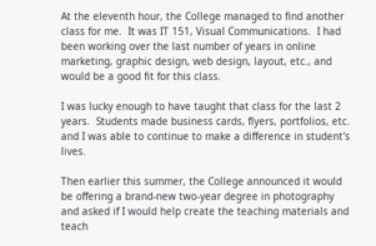At the eleventh hour, the College managed to find another class for me.  It was IT 151, Visual Communications.  I had been working over the last number of years in online marketing, graphic design, web design, layout, etc., and would be a good fit for this class.

I was lucky enough to have taught that class for the last 2 years.  Students made business cards, flyers, portfolios, etc. and I was able to continue to make a difference in student's lives.

Then earlier this summer, the College announced it would be offering a brand-new two-year degree in photography and asked if I would help create the teaching materials and teach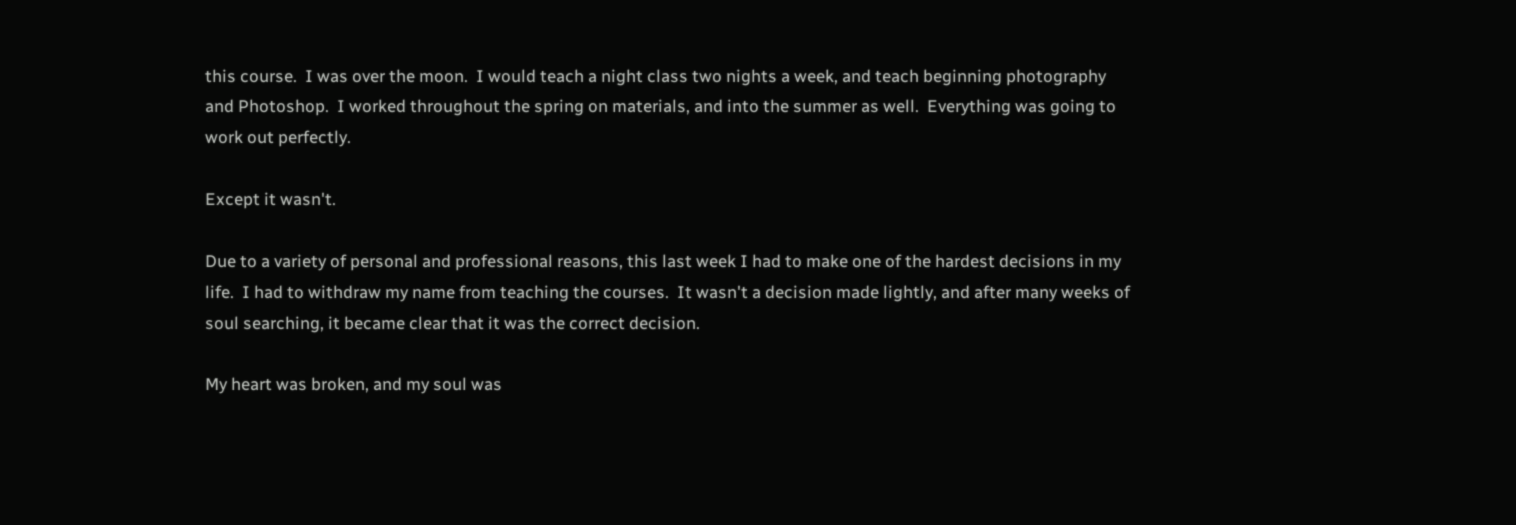this course.  I was over the moon.  I would teach a night class two nights a week, and teach beginning photography and Photoshop.  I worked throughout the spring on materials, and into the summer as well.  Everything was going to work out perfectly.

Except it wasn't.

Due to a variety of personal and professional reasons, this last week I had to make one of the hardest decisions in my life.  I had to withdraw my name from teaching the courses.  It wasn't a decision made lightly, and after many weeks of soul searching, it became clear that it was the correct decision.

My heart was broken, and my soul was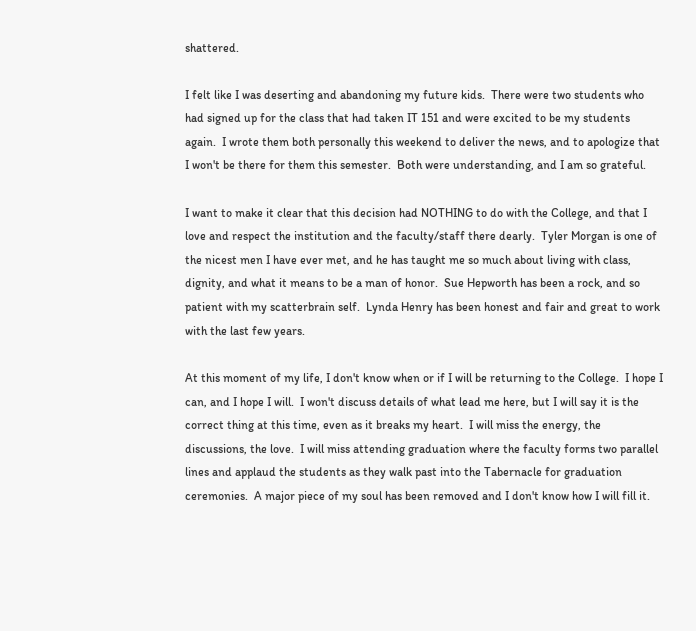shattered.

I felt like I was deserting and abandoning my future kids.  There were two students who had signed up for the class that had taken IT 151 and were excited to be my students again.  I wrote them both personally this weekend to deliver the news, and to apologize that I won't be there for them this semester.  Both were understanding, and I am so grateful.

I want to make it clear that this decision had NOTHING to do with the College, and that I love and respect the institution and the faculty/staff there dearly.  Tyler Morgan is one of the nicest men I have ever met, and he has taught me so much about living with class, dignity, and what it means to be a man of honor.  Sue Hepworth has been a rock, and so patient with my scatterbrain self.  Lynda Henry has been honest and fair and great to work with the last few years.

At this moment of my life, I don't know when or if I will be returning to the College.  I hope I can, and I hope I will.  I won't discuss details of what lead me here, but I will say it is the correct thing at this time, even as it breaks my heart.  I will miss the energy, the discussions, the love.  I will miss attending graduation where the faculty forms two parallel lines and applaud the students as they walk past into the Tabernacle for graduation ceremonies.  A major piece of my soul has been removed and I don't know how I will fill it.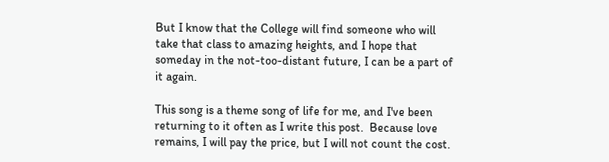But I know that the College will find someone who will take that class to amazing heights, and I hope that someday in the not-too-distant future, I can be a part of it again.

This song is a theme song of life for me, and I've been returning to it often as I write this post.  Because love remains, I will pay the price, but I will not count the cost.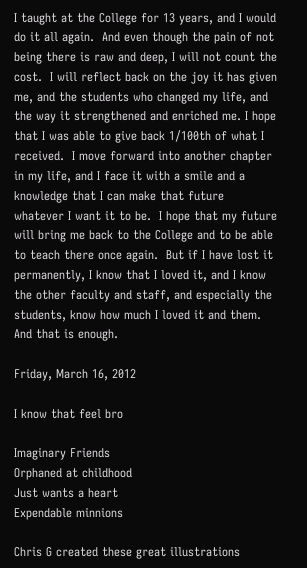I taught at the College for 13 years, and I would do it all again.  And even though the pain of not being there is raw and deep, I will not count the cost.  I will reflect back on the joy it has given me, and the students who changed my life, and the way it strengthened and enriched me. I hope that I was able to give back 1/100th of what I received.  I move forward into another chapter in my life, and I face it with a smile and a knowledge that I can make that future whatever I want it to be.  I hope that my future will bring me back to the College and to be able to teach there once again.  But if I have lost it permanently, I know that I loved it, and I know the other faculty and staff, and especially the students, know how much I loved it and them.  And that is enough.

Friday, March 16, 2012

I know that feel bro

Imaginary Friends
Orphaned at childhood
Just wants a heart
Expendable minnions

Chris G created these great illustrations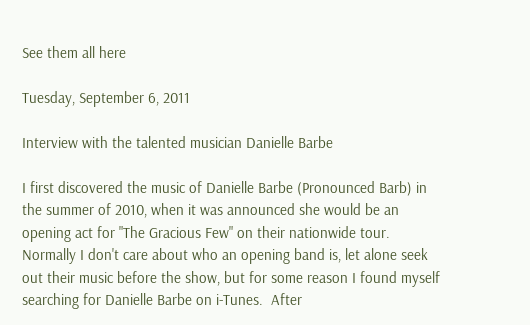See them all here

Tuesday, September 6, 2011

Interview with the talented musician Danielle Barbe

I first discovered the music of Danielle Barbe (Pronounced Barb) in the summer of 2010, when it was announced she would be an opening act for "The Gracious Few" on their nationwide tour.  Normally I don't care about who an opening band is, let alone seek out their music before the show, but for some reason I found myself searching for Danielle Barbe on i-Tunes.  After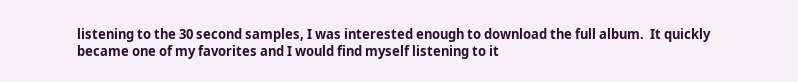listening to the 30 second samples, I was interested enough to download the full album.  It quickly became one of my favorites and I would find myself listening to it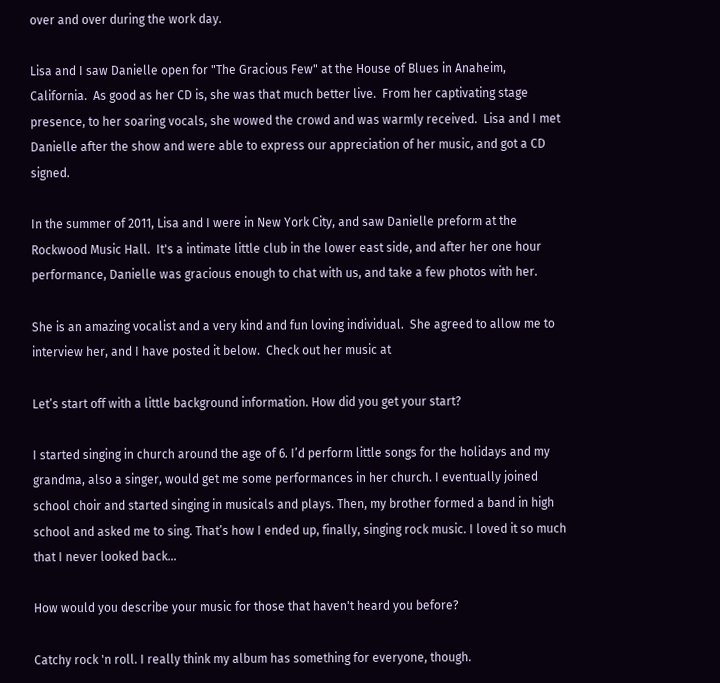over and over during the work day.

Lisa and I saw Danielle open for "The Gracious Few" at the House of Blues in Anaheim, California.  As good as her CD is, she was that much better live.  From her captivating stage presence, to her soaring vocals, she wowed the crowd and was warmly received.  Lisa and I met Danielle after the show and were able to express our appreciation of her music, and got a CD signed.

In the summer of 2011, Lisa and I were in New York City, and saw Danielle preform at the Rockwood Music Hall.  It's a intimate little club in the lower east side, and after her one hour performance, Danielle was gracious enough to chat with us, and take a few photos with her.

She is an amazing vocalist and a very kind and fun loving individual.  She agreed to allow me to interview her, and I have posted it below.  Check out her music at

Let’s start off with a little background information. How did you get your start?

I started singing in church around the age of 6. I’d perform little songs for the holidays and my grandma, also a singer, would get me some performances in her church. I eventually joined school choir and started singing in musicals and plays. Then, my brother formed a band in high school and asked me to sing. That’s how I ended up, finally, singing rock music. I loved it so much that I never looked back…

How would you describe your music for those that haven't heard you before?

Catchy rock 'n roll. I really think my album has something for everyone, though.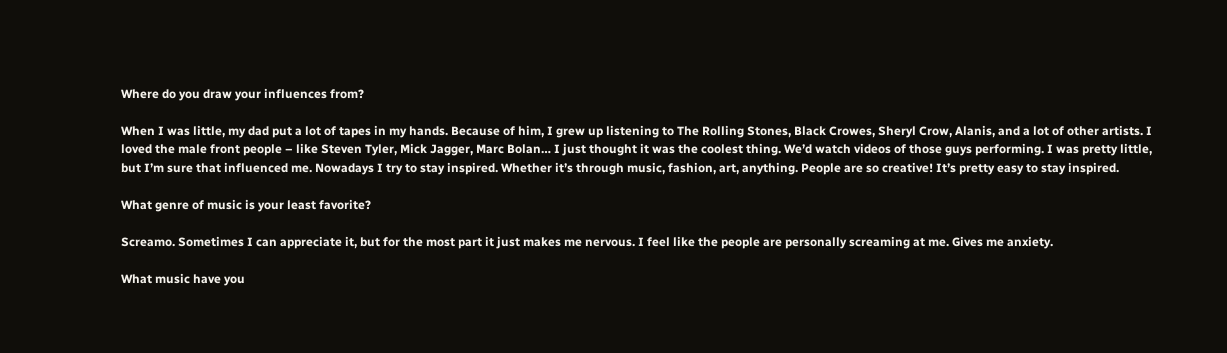Where do you draw your influences from?

When I was little, my dad put a lot of tapes in my hands. Because of him, I grew up listening to The Rolling Stones, Black Crowes, Sheryl Crow, Alanis, and a lot of other artists. I loved the male front people – like Steven Tyler, Mick Jagger, Marc Bolan… I just thought it was the coolest thing. We’d watch videos of those guys performing. I was pretty little, but I’m sure that influenced me. Nowadays I try to stay inspired. Whether it’s through music, fashion, art, anything. People are so creative! It’s pretty easy to stay inspired.

What genre of music is your least favorite?

Screamo. Sometimes I can appreciate it, but for the most part it just makes me nervous. I feel like the people are personally screaming at me. Gives me anxiety.

What music have you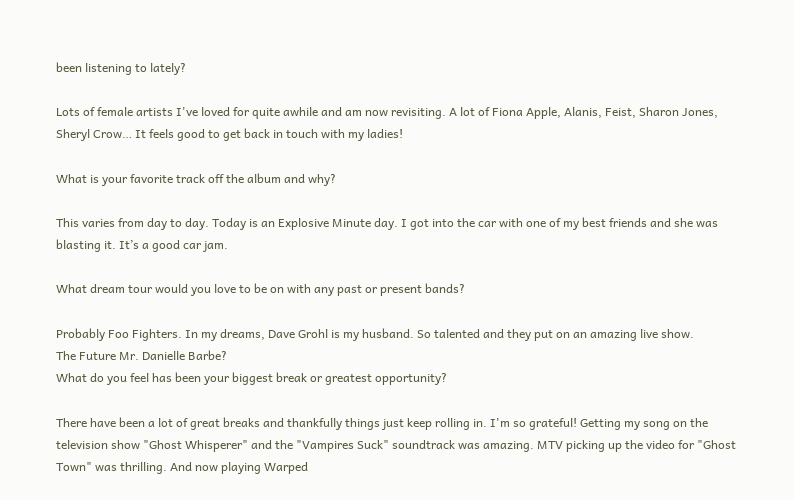been listening to lately?

Lots of female artists I've loved for quite awhile and am now revisiting. A lot of Fiona Apple, Alanis, Feist, Sharon Jones, Sheryl Crow… It feels good to get back in touch with my ladies!

What is your favorite track off the album and why?

This varies from day to day. Today is an Explosive Minute day. I got into the car with one of my best friends and she was blasting it. It’s a good car jam.

What dream tour would you love to be on with any past or present bands?

Probably Foo Fighters. In my dreams, Dave Grohl is my husband. So talented and they put on an amazing live show.
The Future Mr. Danielle Barbe?
What do you feel has been your biggest break or greatest opportunity?

There have been a lot of great breaks and thankfully things just keep rolling in. I'm so grateful! Getting my song on the television show "Ghost Whisperer" and the "Vampires Suck" soundtrack was amazing. MTV picking up the video for "Ghost Town" was thrilling. And now playing Warped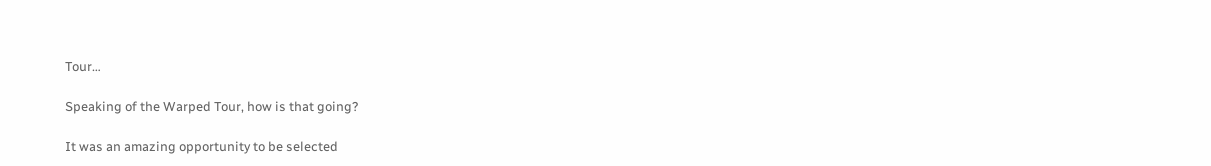Tour…

Speaking of the Warped Tour, how is that going?

It was an amazing opportunity to be selected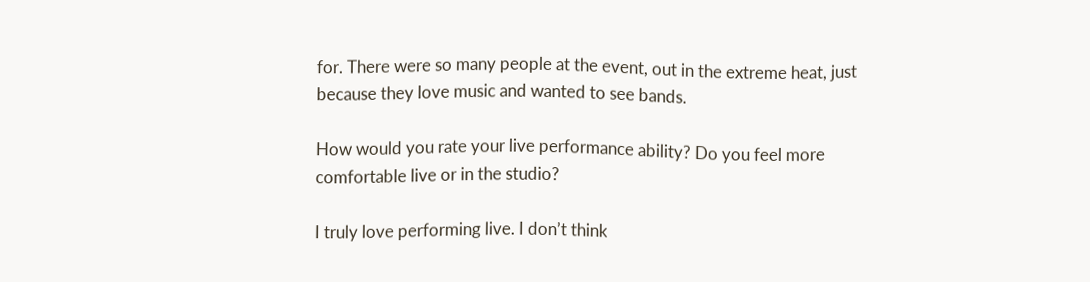for. There were so many people at the event, out in the extreme heat, just because they love music and wanted to see bands.

How would you rate your live performance ability? Do you feel more comfortable live or in the studio?

I truly love performing live. I don’t think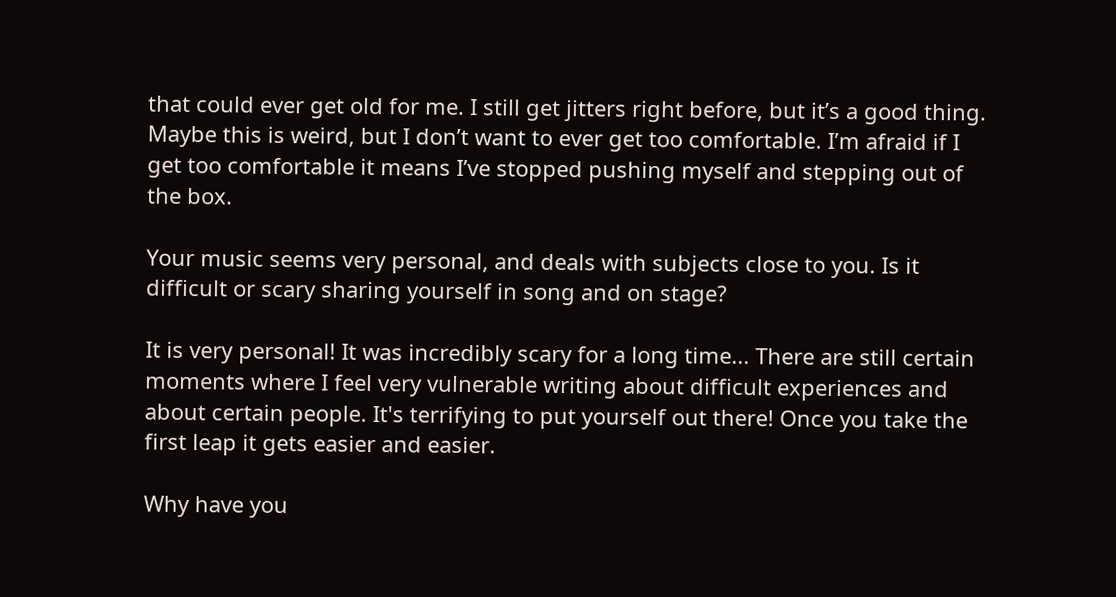that could ever get old for me. I still get jitters right before, but it’s a good thing. Maybe this is weird, but I don’t want to ever get too comfortable. I’m afraid if I get too comfortable it means I’ve stopped pushing myself and stepping out of the box.

Your music seems very personal, and deals with subjects close to you. Is it difficult or scary sharing yourself in song and on stage?

It is very personal! It was incredibly scary for a long time... There are still certain moments where I feel very vulnerable writing about difficult experiences and about certain people. It's terrifying to put yourself out there! Once you take the first leap it gets easier and easier.

Why have you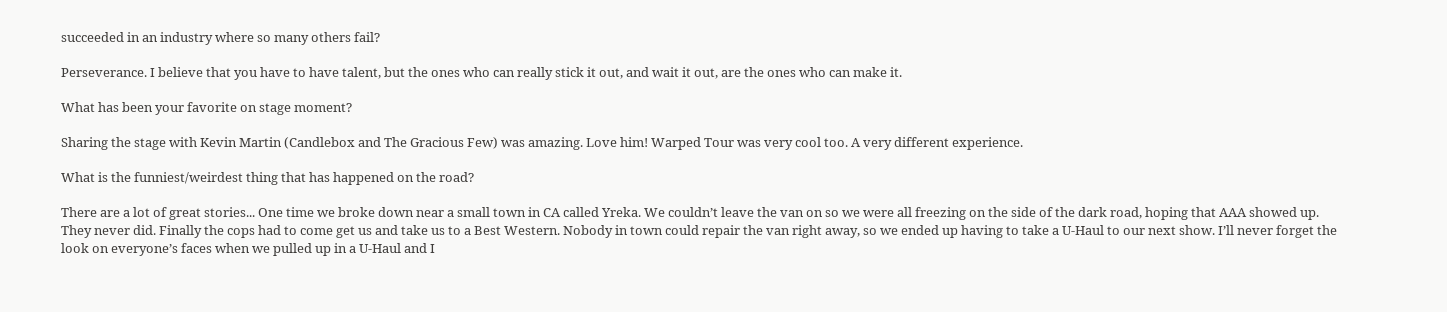succeeded in an industry where so many others fail?

Perseverance. I believe that you have to have talent, but the ones who can really stick it out, and wait it out, are the ones who can make it.

What has been your favorite on stage moment?

Sharing the stage with Kevin Martin (Candlebox and The Gracious Few) was amazing. Love him! Warped Tour was very cool too. A very different experience.

What is the funniest/weirdest thing that has happened on the road?

There are a lot of great stories... One time we broke down near a small town in CA called Yreka. We couldn’t leave the van on so we were all freezing on the side of the dark road, hoping that AAA showed up. They never did. Finally the cops had to come get us and take us to a Best Western. Nobody in town could repair the van right away, so we ended up having to take a U-Haul to our next show. I’ll never forget the look on everyone’s faces when we pulled up in a U-Haul and I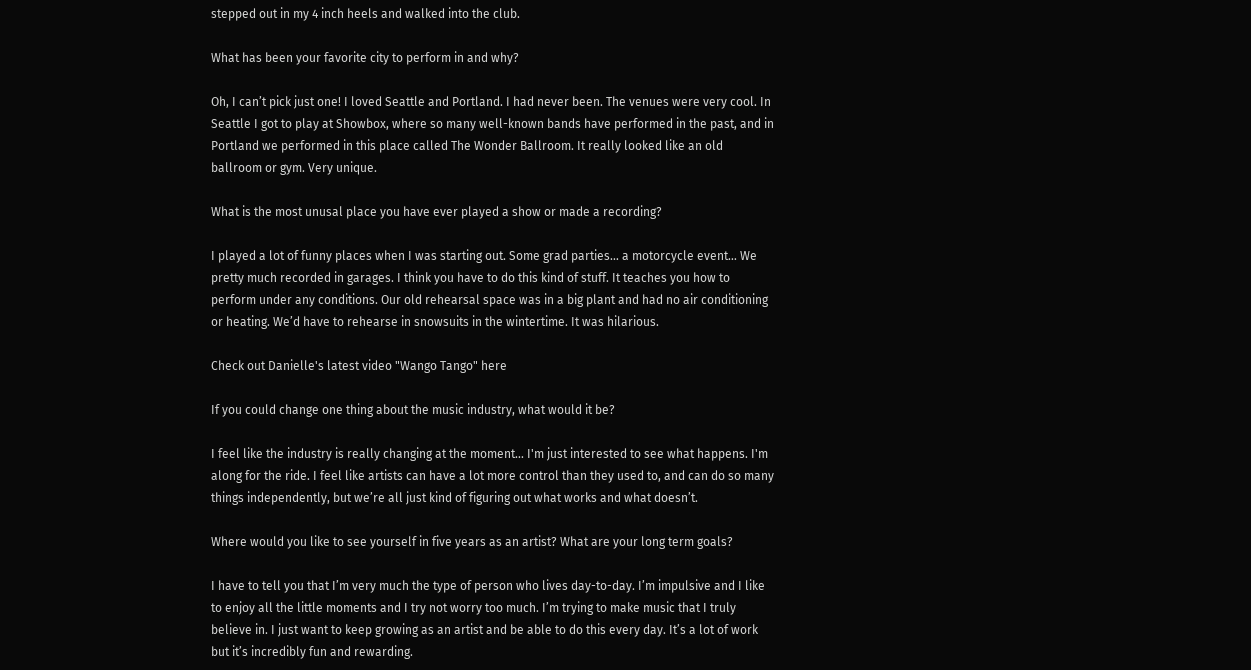stepped out in my 4 inch heels and walked into the club.

What has been your favorite city to perform in and why?

Oh, I can’t pick just one! I loved Seattle and Portland. I had never been. The venues were very cool. In Seattle I got to play at Showbox, where so many well-known bands have performed in the past, and in Portland we performed in this place called The Wonder Ballroom. It really looked like an old ballroom or gym. Very unique.

What is the most unusal place you have ever played a show or made a recording?

I played a lot of funny places when I was starting out. Some grad parties… a motorcycle event… We pretty much recorded in garages. I think you have to do this kind of stuff. It teaches you how to perform under any conditions. Our old rehearsal space was in a big plant and had no air conditioning or heating. We’d have to rehearse in snowsuits in the wintertime. It was hilarious.

Check out Danielle's latest video "Wango Tango" here

If you could change one thing about the music industry, what would it be?

I feel like the industry is really changing at the moment... I'm just interested to see what happens. I'm along for the ride. I feel like artists can have a lot more control than they used to, and can do so many things independently, but we’re all just kind of figuring out what works and what doesn’t.

Where would you like to see yourself in five years as an artist? What are your long term goals?

I have to tell you that I’m very much the type of person who lives day-to-day. I’m impulsive and I like to enjoy all the little moments and I try not worry too much. I’m trying to make music that I truly believe in. I just want to keep growing as an artist and be able to do this every day. It’s a lot of work but it’s incredibly fun and rewarding.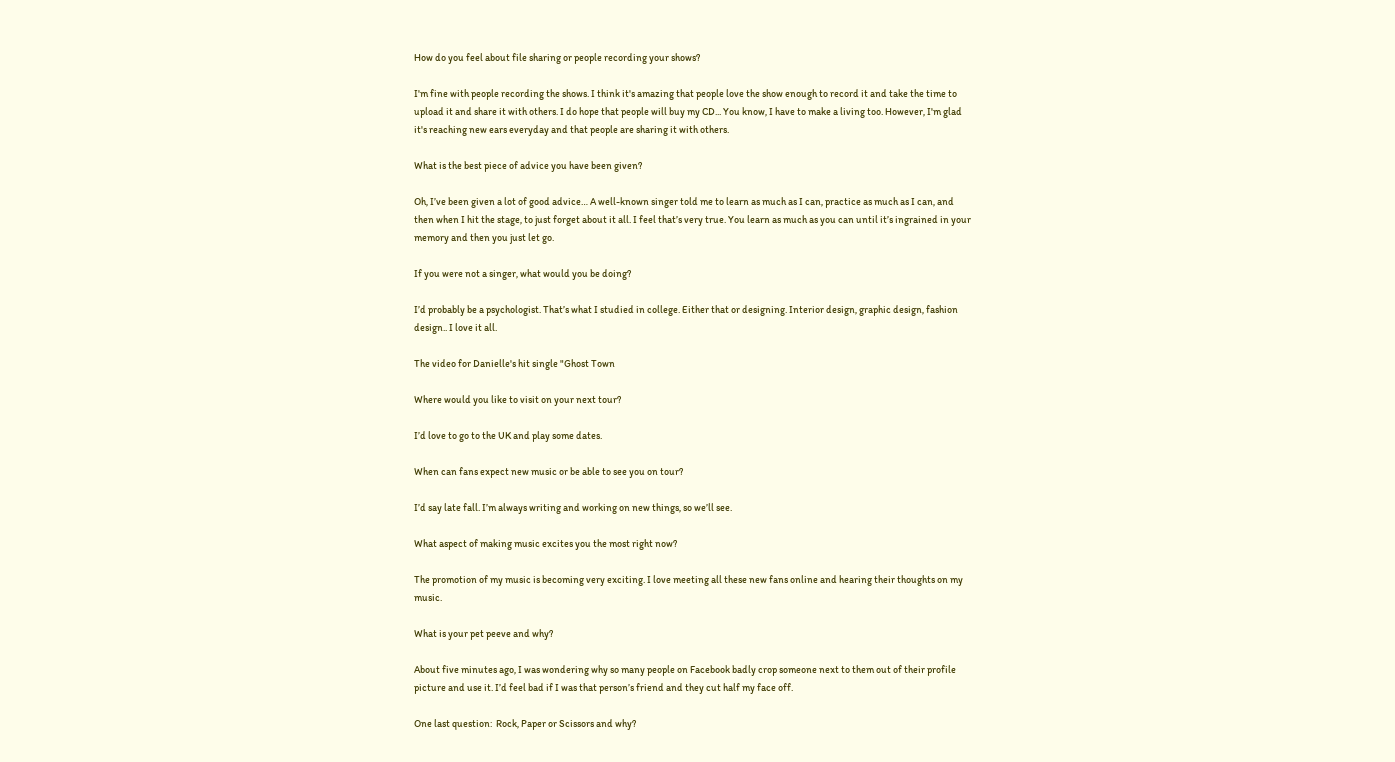How do you feel about file sharing or people recording your shows?

I'm fine with people recording the shows. I think it's amazing that people love the show enough to record it and take the time to upload it and share it with others. I do hope that people will buy my CD... You know, I have to make a living too. However, I'm glad it's reaching new ears everyday and that people are sharing it with others.

What is the best piece of advice you have been given?

Oh, I’ve been given a lot of good advice… A well-known singer told me to learn as much as I can, practice as much as I can, and then when I hit the stage, to just forget about it all. I feel that’s very true. You learn as much as you can until it’s ingrained in your memory and then you just let go.

If you were not a singer, what would you be doing?

I’d probably be a psychologist. That’s what I studied in college. Either that or designing. Interior design, graphic design, fashion design.. I love it all.

The video for Danielle's hit single "Ghost Town

Where would you like to visit on your next tour?

I’d love to go to the UK and play some dates.

When can fans expect new music or be able to see you on tour?

I’d say late fall. I’m always writing and working on new things, so we’ll see.

What aspect of making music excites you the most right now?

The promotion of my music is becoming very exciting. I love meeting all these new fans online and hearing their thoughts on my music.

What is your pet peeve and why?

About five minutes ago, I was wondering why so many people on Facebook badly crop someone next to them out of their profile picture and use it. I’d feel bad if I was that person’s friend and they cut half my face off.

One last question:  Rock, Paper or Scissors and why?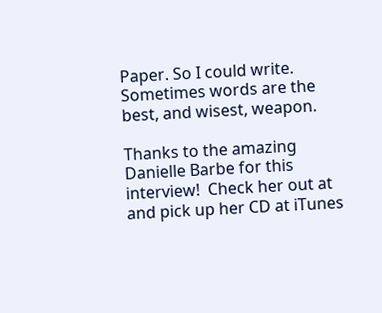Paper. So I could write. Sometimes words are the best, and wisest, weapon.

Thanks to the amazing Danielle Barbe for this interview!  Check her out at and pick up her CD at iTunes